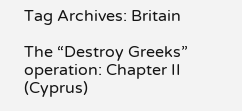Tag Archives: Britain

The “Destroy Greeks” operation: Chapter II (Cyprus)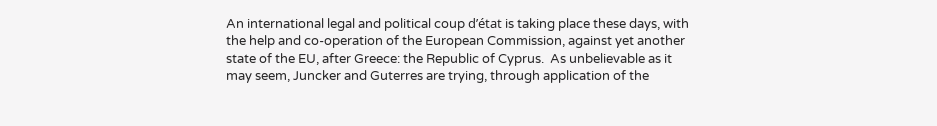An international legal and political coup d’état is taking place these days, with the help and co-operation of the European Commission, against yet another state of the EU, after Greece: the Republic of Cyprus.  As unbelievable as it may seem, Juncker and Guterres are trying, through application of the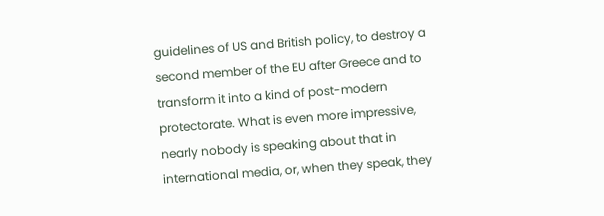guidelines of US and British policy, to destroy a second member of the EU after Greece and to transform it into a kind of post-modern protectorate. What is even more impressive, nearly nobody is speaking about that in international media, or, when they speak, they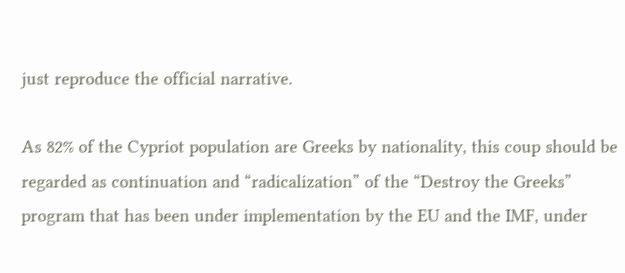just reproduce the official narrative.

As 82% of the Cypriot population are Greeks by nationality, this coup should be regarded as continuation and “radicalization” of the “Destroy the Greeks” program that has been under implementation by the EU and the IMF, under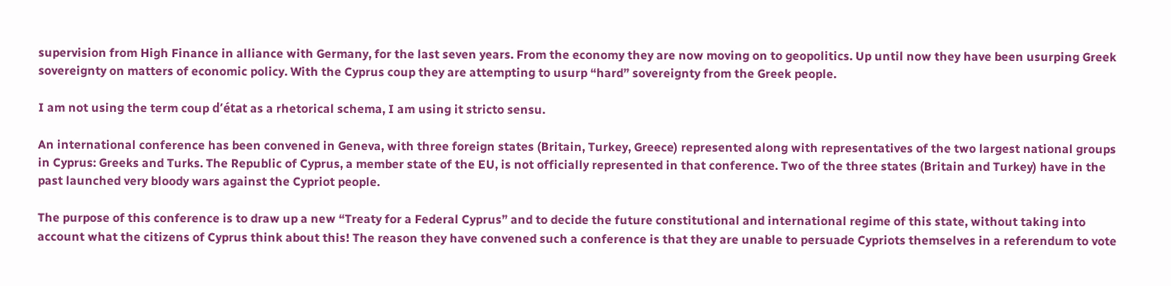supervision from High Finance in alliance with Germany, for the last seven years. From the economy they are now moving on to geopolitics. Up until now they have been usurping Greek sovereignty on matters of economic policy. With the Cyprus coup they are attempting to usurp “hard” sovereignty from the Greek people.

I am not using the term coup d’état as a rhetorical schema, I am using it stricto sensu.

An international conference has been convened in Geneva, with three foreign states (Britain, Turkey, Greece) represented along with representatives of the two largest national groups in Cyprus: Greeks and Turks. The Republic of Cyprus, a member state of the EU, is not officially represented in that conference. Two of the three states (Britain and Turkey) have in the past launched very bloody wars against the Cypriot people.

The purpose of this conference is to draw up a new “Treaty for a Federal Cyprus” and to decide the future constitutional and international regime of this state, without taking into account what the citizens of Cyprus think about this! The reason they have convened such a conference is that they are unable to persuade Cypriots themselves in a referendum to vote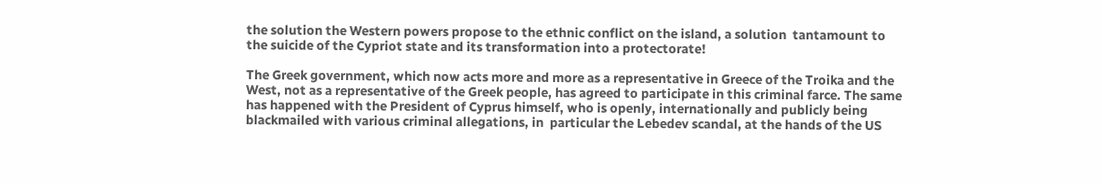the solution the Western powers propose to the ethnic conflict on the island, a solution  tantamount to the suicide of the Cypriot state and its transformation into a protectorate!

The Greek government, which now acts more and more as a representative in Greece of the Troika and the West, not as a representative of the Greek people, has agreed to participate in this criminal farce. The same has happened with the President of Cyprus himself, who is openly, internationally and publicly being blackmailed with various criminal allegations, in  particular the Lebedev scandal, at the hands of the US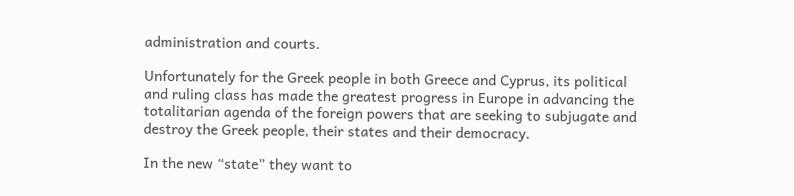administration and courts.

Unfortunately for the Greek people in both Greece and Cyprus, its political and ruling class has made the greatest progress in Europe in advancing the totalitarian agenda of the foreign powers that are seeking to subjugate and destroy the Greek people, their states and their democracy.

In the new “state” they want to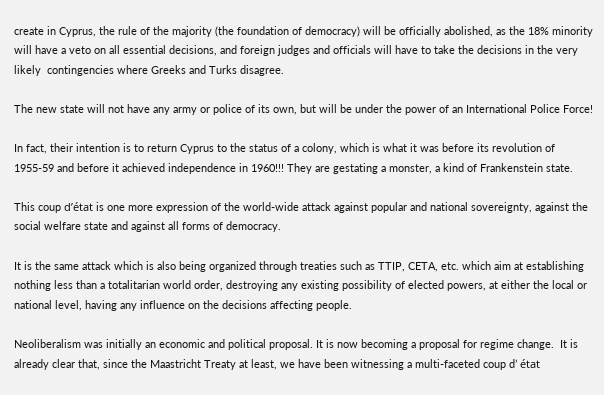create in Cyprus, the rule of the majority (the foundation of democracy) will be officially abolished, as the 18% minority will have a veto on all essential decisions, and foreign judges and officials will have to take the decisions in the very likely  contingencies where Greeks and Turks disagree.

The new state will not have any army or police of its own, but will be under the power of an International Police Force!

In fact, their intention is to return Cyprus to the status of a colony, which is what it was before its revolution of 1955-59 and before it achieved independence in 1960!!! They are gestating a monster, a kind of Frankenstein state.

This coup d’état is one more expression of the world-wide attack against popular and national sovereignty, against the social welfare state and against all forms of democracy.

It is the same attack which is also being organized through treaties such as TTIP, CETA, etc. which aim at establishing nothing less than a totalitarian world order, destroying any existing possibility of elected powers, at either the local or national level, having any influence on the decisions affecting people.

Neoliberalism was initially an economic and political proposal. It is now becoming a proposal for regime change.  It is already clear that, since the Maastricht Treaty at least, we have been witnessing a multi-faceted coup d’ état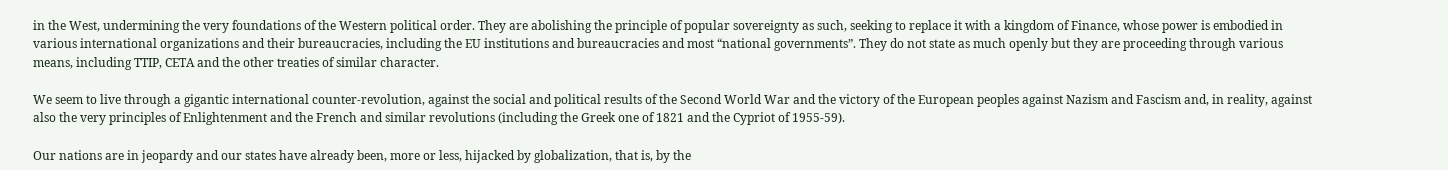in the West, undermining the very foundations of the Western political order. They are abolishing the principle of popular sovereignty as such, seeking to replace it with a kingdom of Finance, whose power is embodied in various international organizations and their bureaucracies, including the EU institutions and bureaucracies and most “national governments”. They do not state as much openly but they are proceeding through various means, including TTIP, CETA and the other treaties of similar character.

We seem to live through a gigantic international counter-revolution, against the social and political results of the Second World War and the victory of the European peoples against Nazism and Fascism and, in reality, against also the very principles of Enlightenment and the French and similar revolutions (including the Greek one of 1821 and the Cypriot of 1955-59).

Our nations are in jeopardy and our states have already been, more or less, hijacked by globalization, that is, by the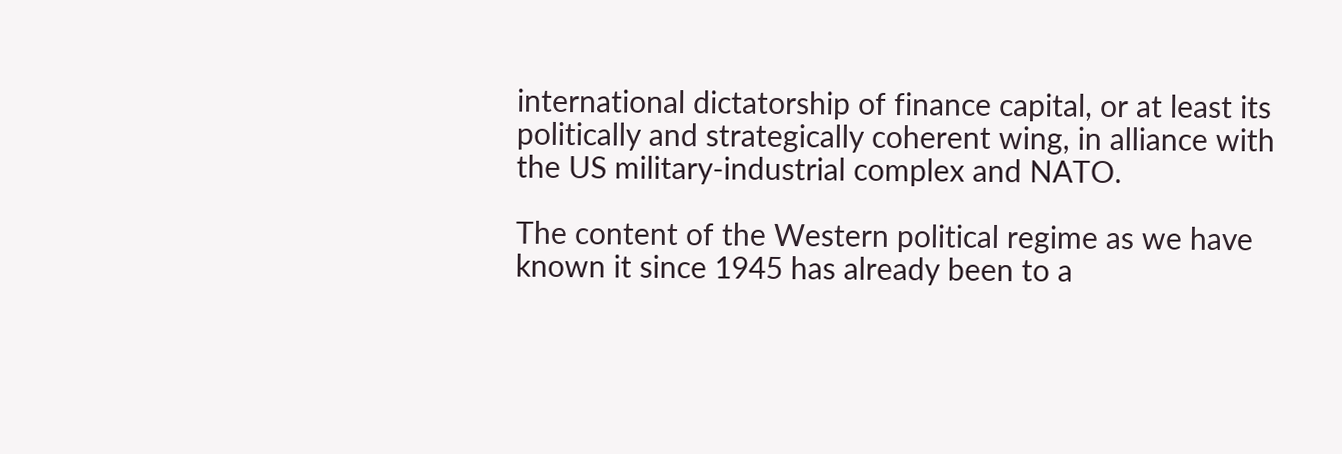international dictatorship of finance capital, or at least its politically and strategically coherent wing, in alliance with the US military-industrial complex and NATO.

The content of the Western political regime as we have known it since 1945 has already been to a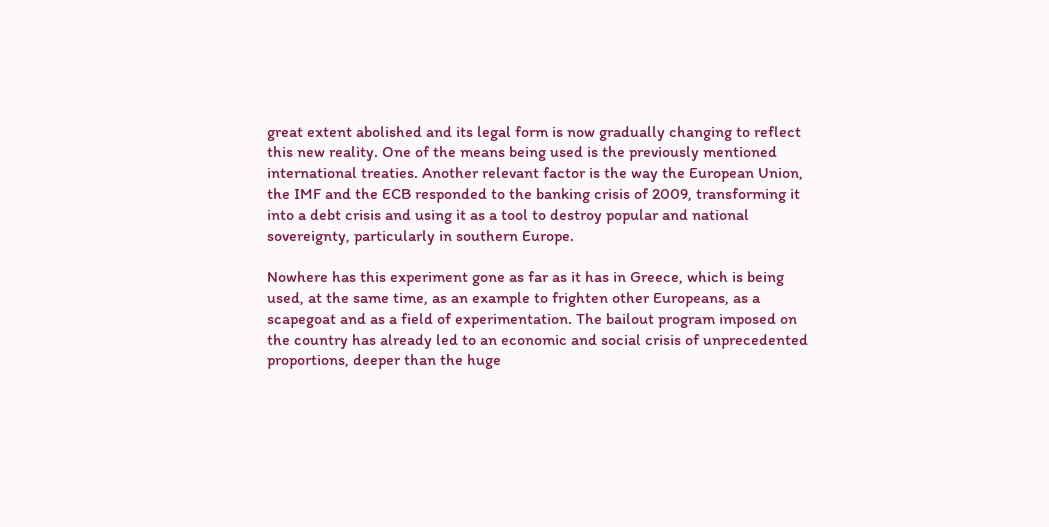great extent abolished and its legal form is now gradually changing to reflect this new reality. One of the means being used is the previously mentioned international treaties. Another relevant factor is the way the European Union, the IMF and the ECB responded to the banking crisis of 2009, transforming it into a debt crisis and using it as a tool to destroy popular and national sovereignty, particularly in southern Europe.

Nowhere has this experiment gone as far as it has in Greece, which is being used, at the same time, as an example to frighten other Europeans, as a scapegoat and as a field of experimentation. The bailout program imposed on the country has already led to an economic and social crisis of unprecedented proportions, deeper than the huge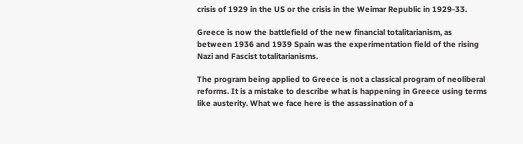crisis of 1929 in the US or the crisis in the Weimar Republic in 1929-33.

Greece is now the battlefield of the new financial totalitarianism, as between 1936 and 1939 Spain was the experimentation field of the rising Nazi and Fascist totalitarianisms.

The program being applied to Greece is not a classical program of neoliberal reforms. It is a mistake to describe what is happening in Greece using terms like austerity. What we face here is the assassination of a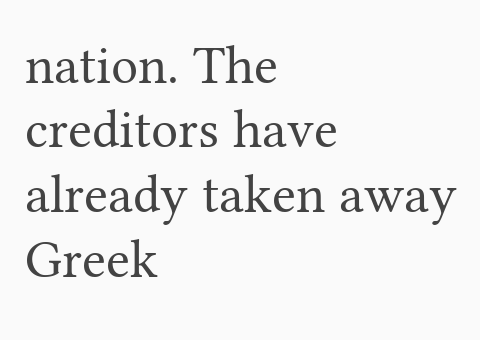nation. The creditors have already taken away Greek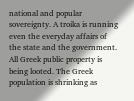national and popular sovereignty. A troika is running even the everyday affairs of the state and the government. All Greek public property is being looted. The Greek population is shrinking as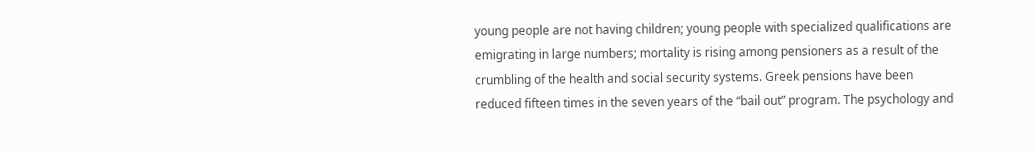young people are not having children; young people with specialized qualifications are emigrating in large numbers; mortality is rising among pensioners as a result of the crumbling of the health and social security systems. Greek pensions have been reduced fifteen times in the seven years of the “bail out” program. The psychology and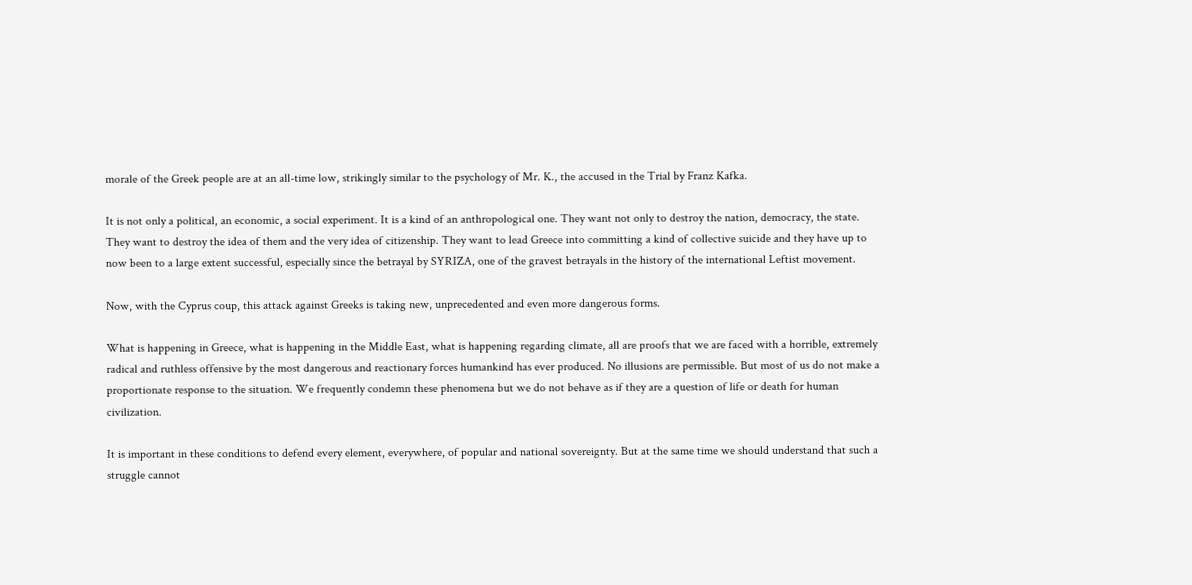morale of the Greek people are at an all-time low, strikingly similar to the psychology of Mr. K., the accused in the Trial by Franz Kafka.

It is not only a political, an economic, a social experiment. It is a kind of an anthropological one. They want not only to destroy the nation, democracy, the state. They want to destroy the idea of them and the very idea of citizenship. They want to lead Greece into committing a kind of collective suicide and they have up to now been to a large extent successful, especially since the betrayal by SYRIZA, one of the gravest betrayals in the history of the international Leftist movement.

Now, with the Cyprus coup, this attack against Greeks is taking new, unprecedented and even more dangerous forms.

What is happening in Greece, what is happening in the Middle East, what is happening regarding climate, all are proofs that we are faced with a horrible, extremely radical and ruthless offensive by the most dangerous and reactionary forces humankind has ever produced. No illusions are permissible. But most of us do not make a proportionate response to the situation. We frequently condemn these phenomena but we do not behave as if they are a question of life or death for human civilization.

It is important in these conditions to defend every element, everywhere, of popular and national sovereignty. But at the same time we should understand that such a struggle cannot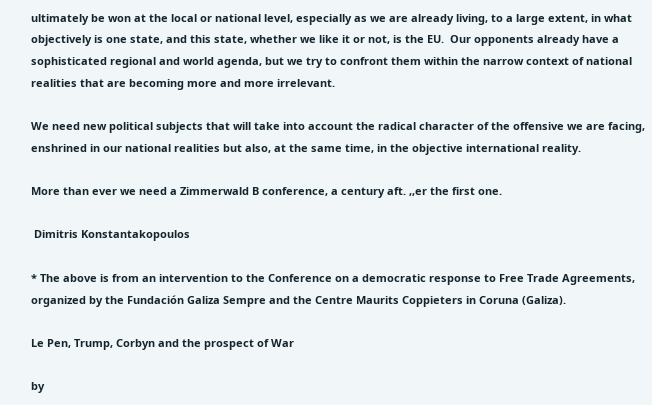ultimately be won at the local or national level, especially as we are already living, to a large extent, in what objectively is one state, and this state, whether we like it or not, is the EU.  Our opponents already have a sophisticated regional and world agenda, but we try to confront them within the narrow context of national realities that are becoming more and more irrelevant.

We need new political subjects that will take into account the radical character of the offensive we are facing, enshrined in our national realities but also, at the same time, in the objective international reality.

More than ever we need a Zimmerwald B conference, a century aft. ,,er the first one.

 Dimitris Konstantakopoulos

* The above is from an intervention to the Conference on a democratic response to Free Trade Agreements, organized by the Fundación Galiza Sempre and the Centre Maurits Coppieters in Coruna (Galiza).

Le Pen, Trump, Corbyn and the prospect of War

by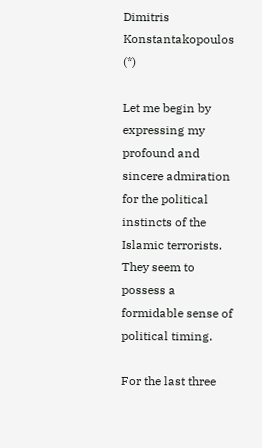Dimitris Konstantakopoulos (*)

Let me begin by expressing my profound and sincere admiration for the political instincts of the Islamic terrorists. They seem to possess a formidable sense of political timing.

For the last three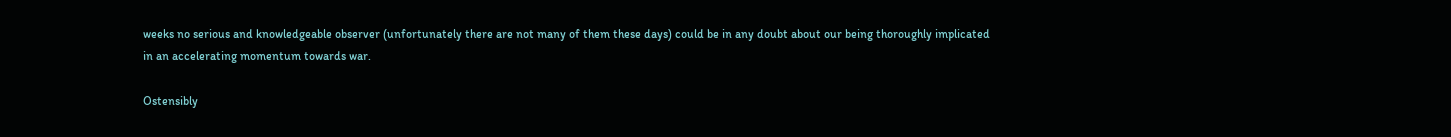weeks no serious and knowledgeable observer (unfortunately there are not many of them these days) could be in any doubt about our being thoroughly implicated in an accelerating momentum towards war.

Ostensibly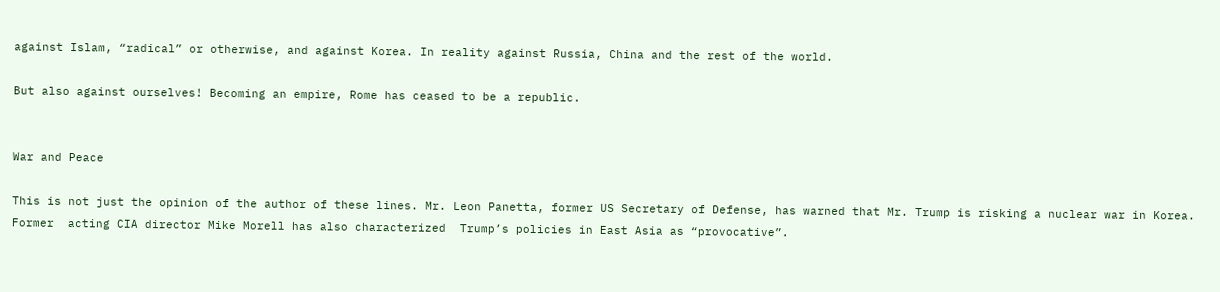against Islam, “radical” or otherwise, and against Korea. In reality against Russia, China and the rest of the world.

But also against ourselves! Becoming an empire, Rome has ceased to be a republic.


War and Peace

This is not just the opinion of the author of these lines. Mr. Leon Panetta, former US Secretary of Defense, has warned that Mr. Trump is risking a nuclear war in Korea. Former  acting CIA director Mike Morell has also characterized  Trump’s policies in East Asia as “provocative”.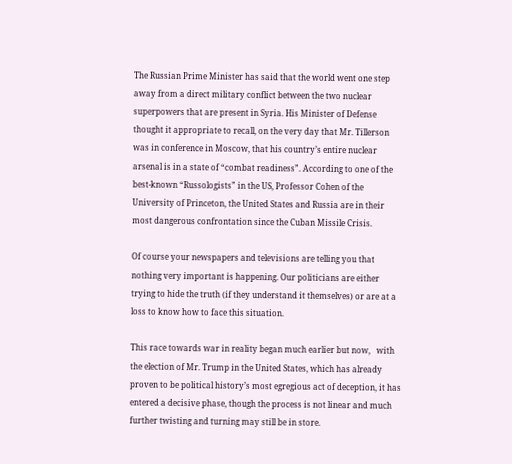The Russian Prime Minister has said that the world went one step away from a direct military conflict between the two nuclear superpowers that are present in Syria. His Minister of Defense thought it appropriate to recall, on the very day that Mr. Tillerson was in conference in Moscow, that his country’s entire nuclear arsenal is in a state of “combat readiness”. According to one of the best-known “Russologists” in the US, Professor Cohen of the University of Princeton, the United States and Russia are in their most dangerous confrontation since the Cuban Missile Crisis.

Of course your newspapers and televisions are telling you that nothing very important is happening. Our politicians are either trying to hide the truth (if they understand it themselves) or are at a loss to know how to face this situation.

This race towards war in reality began much earlier but now,   with the election of Mr. Trump in the United States, which has already proven to be political history’s most egregious act of deception, it has entered a decisive phase, though the process is not linear and much further twisting and turning may still be in store.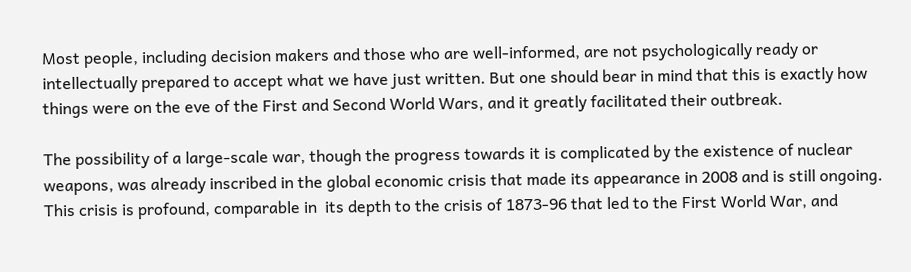Most people, including decision makers and those who are well-informed, are not psychologically ready or intellectually prepared to accept what we have just written. But one should bear in mind that this is exactly how things were on the eve of the First and Second World Wars, and it greatly facilitated their outbreak.

The possibility of a large-scale war, though the progress towards it is complicated by the existence of nuclear weapons, was already inscribed in the global economic crisis that made its appearance in 2008 and is still ongoing.  This crisis is profound, comparable in  its depth to the crisis of 1873-96 that led to the First World War, and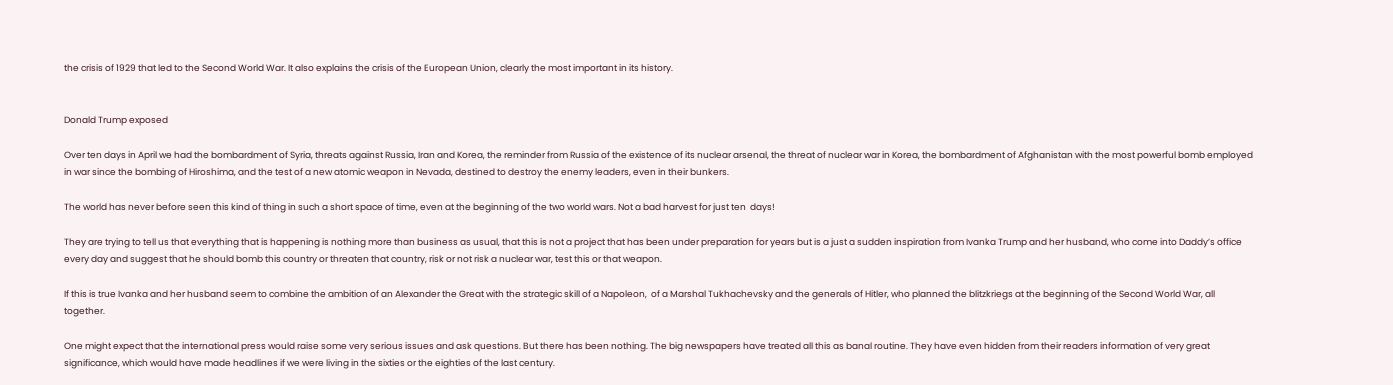the crisis of 1929 that led to the Second World War. It also explains the crisis of the European Union, clearly the most important in its history.


Donald Trump exposed

Over ten days in April we had the bombardment of Syria, threats against Russia, Iran and Korea, the reminder from Russia of the existence of its nuclear arsenal, the threat of nuclear war in Korea, the bombardment of Afghanistan with the most powerful bomb employed in war since the bombing of Hiroshima, and the test of a new atomic weapon in Nevada, destined to destroy the enemy leaders, even in their bunkers.

The world has never before seen this kind of thing in such a short space of time, even at the beginning of the two world wars. Not a bad harvest for just ten  days!

They are trying to tell us that everything that is happening is nothing more than business as usual, that this is not a project that has been under preparation for years but is a just a sudden inspiration from Ivanka Trump and her husband, who come into Daddy’s office every day and suggest that he should bomb this country or threaten that country, risk or not risk a nuclear war, test this or that weapon.

If this is true Ivanka and her husband seem to combine the ambition of an Alexander the Great with the strategic skill of a Napoleon,  of a Marshal Tukhachevsky and the generals of Hitler, who planned the blitzkriegs at the beginning of the Second World War, all together.

One might expect that the international press would raise some very serious issues and ask questions. But there has been nothing. The big newspapers have treated all this as banal routine. They have even hidden from their readers information of very great  significance, which would have made headlines if we were living in the sixties or the eighties of the last century.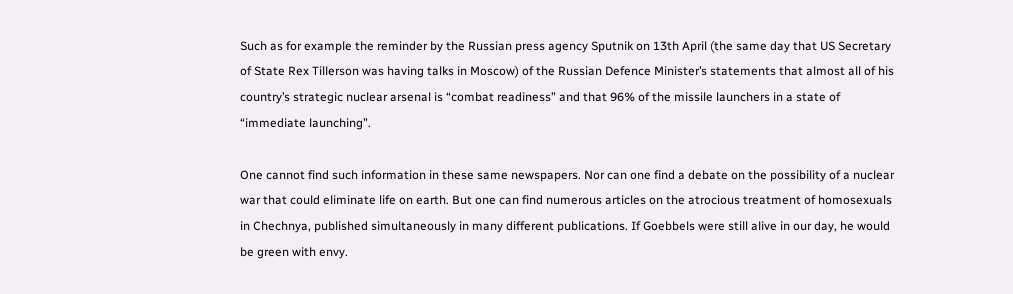Such as for example the reminder by the Russian press agency Sputnik on 13th April (the same day that US Secretary of State Rex Tillerson was having talks in Moscow) of the Russian Defence Minister’s statements that almost all of his country’s strategic nuclear arsenal is “combat readiness” and that 96% of the missile launchers in a state of “immediate launching”.

One cannot find such information in these same newspapers. Nor can one find a debate on the possibility of a nuclear war that could eliminate life on earth. But one can find numerous articles on the atrocious treatment of homosexuals in Chechnya, published simultaneously in many different publications. If Goebbels were still alive in our day, he would be green with envy.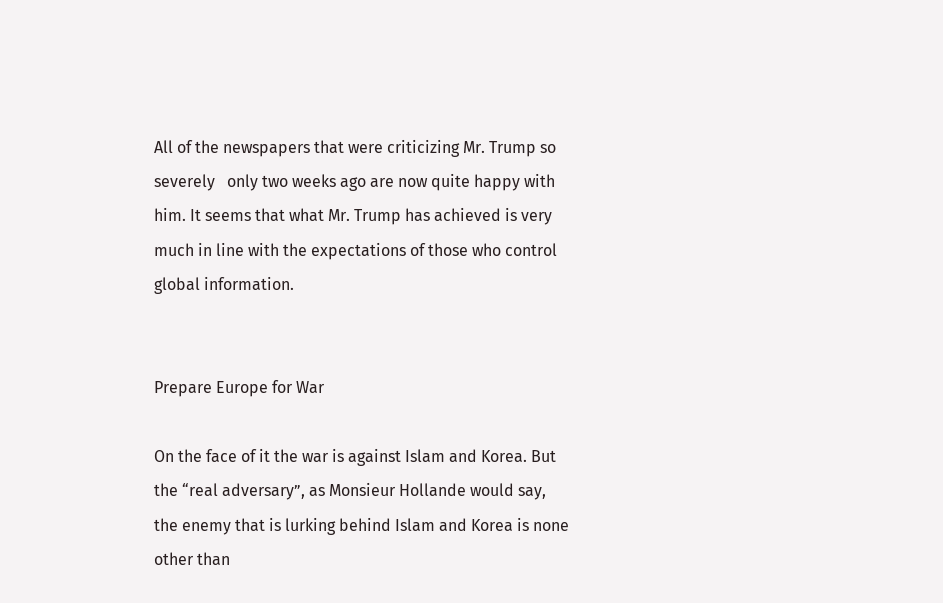All of the newspapers that were criticizing Mr. Trump so severely   only two weeks ago are now quite happy with him. It seems that what Mr. Trump has achieved is very much in line with the expectations of those who control global information.


Prepare Europe for War

On the face of it the war is against Islam and Korea. But the “real adversary”, as Monsieur Hollande would say, the enemy that is lurking behind Islam and Korea is none other than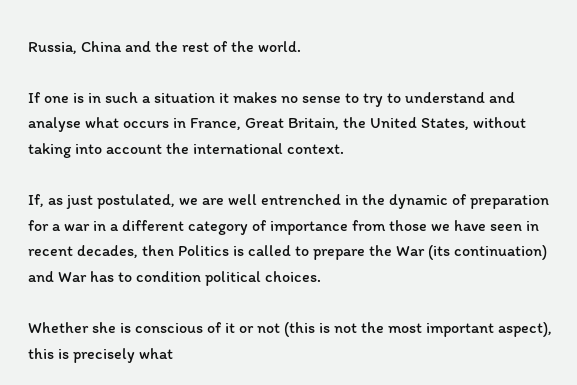Russia, China and the rest of the world.

If one is in such a situation it makes no sense to try to understand and analyse what occurs in France, Great Britain, the United States, without taking into account the international context.

If, as just postulated, we are well entrenched in the dynamic of preparation for a war in a different category of importance from those we have seen in recent decades, then Politics is called to prepare the War (its continuation) and War has to condition political choices.

Whether she is conscious of it or not (this is not the most important aspect), this is precisely what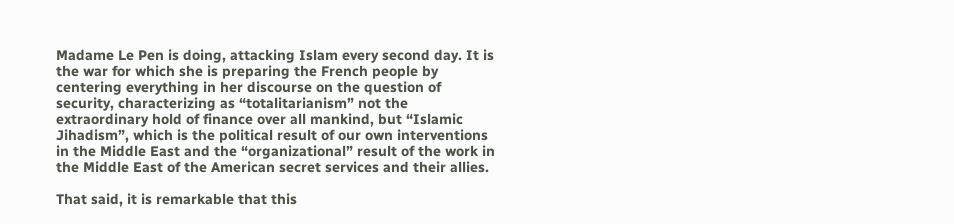Madame Le Pen is doing, attacking Islam every second day. It is the war for which she is preparing the French people by centering everything in her discourse on the question of security, characterizing as “totalitarianism” not the extraordinary hold of finance over all mankind, but “Islamic Jihadism”, which is the political result of our own interventions in the Middle East and the “organizational” result of the work in the Middle East of the American secret services and their allies.

That said, it is remarkable that this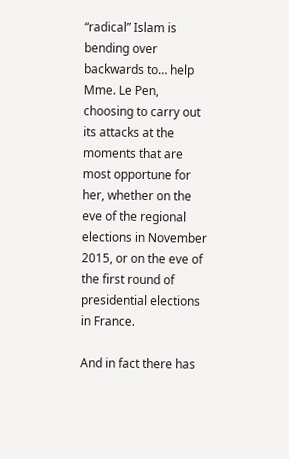“radical” Islam is bending over backwards to… help Mme. Le Pen, choosing to carry out its attacks at the moments that are most opportune for her, whether on the eve of the regional elections in November 2015, or on the eve of the first round of presidential elections in France.

And in fact there has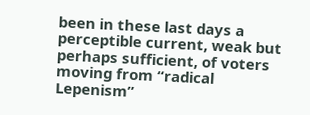been in these last days a perceptible current, weak but perhaps sufficient, of voters moving from “radical Lepenism”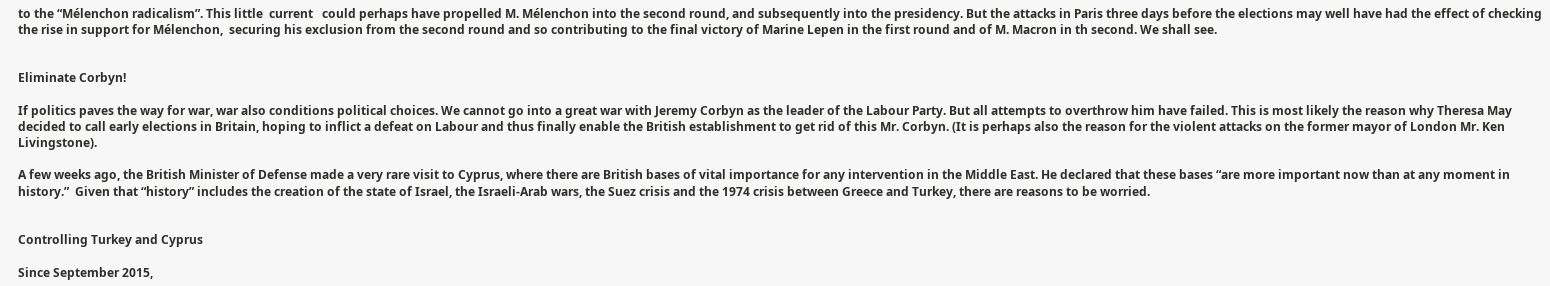to the “Mélenchon radicalism”. This little  current   could perhaps have propelled M. Mélenchon into the second round, and subsequently into the presidency. But the attacks in Paris three days before the elections may well have had the effect of checking the rise in support for Mélenchon,  securing his exclusion from the second round and so contributing to the final victory of Marine Lepen in the first round and of M. Macron in th second. We shall see.


Eliminate Corbyn!

If politics paves the way for war, war also conditions political choices. We cannot go into a great war with Jeremy Corbyn as the leader of the Labour Party. But all attempts to overthrow him have failed. This is most likely the reason why Theresa May decided to call early elections in Britain, hoping to inflict a defeat on Labour and thus finally enable the British establishment to get rid of this Mr. Corbyn. (It is perhaps also the reason for the violent attacks on the former mayor of London Mr. Ken Livingstone).

A few weeks ago, the British Minister of Defense made a very rare visit to Cyprus, where there are British bases of vital importance for any intervention in the Middle East. He declared that these bases “are more important now than at any moment in history.”  Given that “history” includes the creation of the state of Israel, the Israeli-Arab wars, the Suez crisis and the 1974 crisis between Greece and Turkey, there are reasons to be worried.


Controlling Turkey and Cyprus

Since September 2015,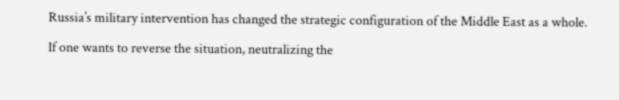Russia’s military intervention has changed the strategic configuration of the Middle East as a whole.

If one wants to reverse the situation, neutralizing the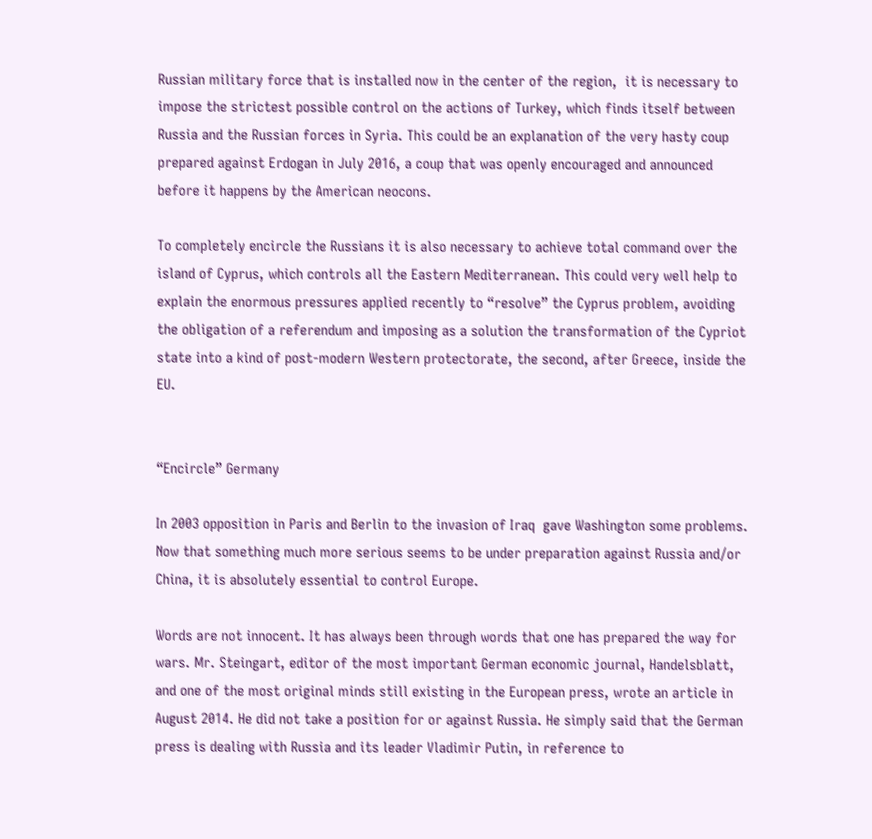Russian military force that is installed now in the center of the region,  it is necessary to impose the strictest possible control on the actions of Turkey, which finds itself between Russia and the Russian forces in Syria. This could be an explanation of the very hasty coup prepared against Erdogan in July 2016, a coup that was openly encouraged and announced before it happens by the American neocons.

To completely encircle the Russians it is also necessary to achieve total command over the island of Cyprus, which controls all the Eastern Mediterranean. This could very well help to explain the enormous pressures applied recently to “resolve” the Cyprus problem, avoiding the obligation of a referendum and imposing as a solution the transformation of the Cypriot state into a kind of post-modern Western protectorate, the second, after Greece, inside the EU.


“Encircle” Germany

In 2003 opposition in Paris and Berlin to the invasion of Iraq  gave Washington some problems. Now that something much more serious seems to be under preparation against Russia and/or China, it is absolutely essential to control Europe.

Words are not innocent. It has always been through words that one has prepared the way for wars. Mr. Steingart, editor of the most important German economic journal, Handelsblatt, and one of the most original minds still existing in the European press, wrote an article in August 2014. He did not take a position for or against Russia. He simply said that the German press is dealing with Russia and its leader Vladimir Putin, in reference to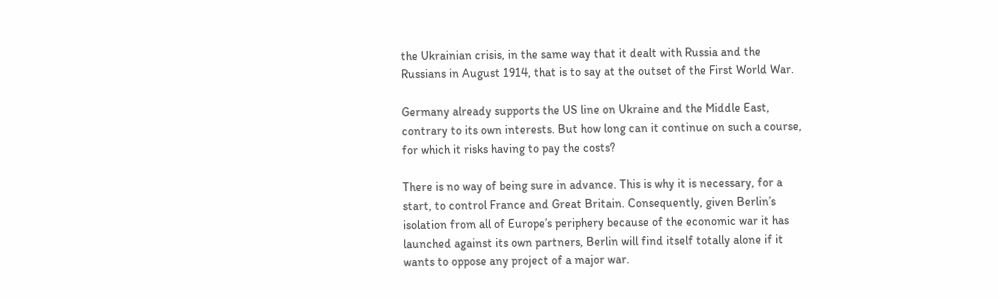the Ukrainian crisis, in the same way that it dealt with Russia and the Russians in August 1914, that is to say at the outset of the First World War.

Germany already supports the US line on Ukraine and the Middle East, contrary to its own interests. But how long can it continue on such a course, for which it risks having to pay the costs?

There is no way of being sure in advance. This is why it is necessary, for a start, to control France and Great Britain. Consequently, given Berlin’s isolation from all of Europe’s periphery because of the economic war it has launched against its own partners, Berlin will find itself totally alone if it wants to oppose any project of a major war.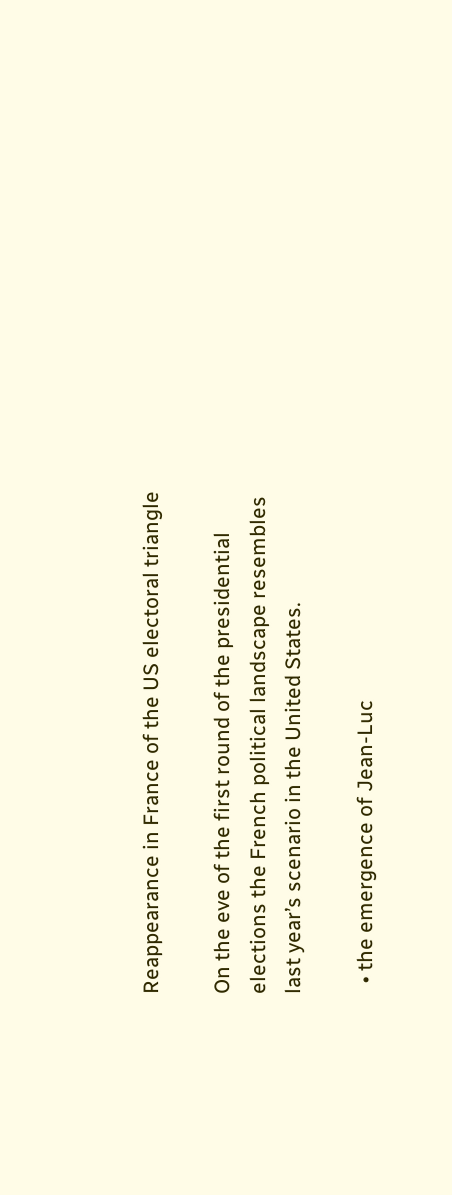Reappearance in France of the US electoral triangle

On the eve of the first round of the presidential elections the French political landscape resembles last year’s scenario in the United States.

  • the emergence of Jean-Luc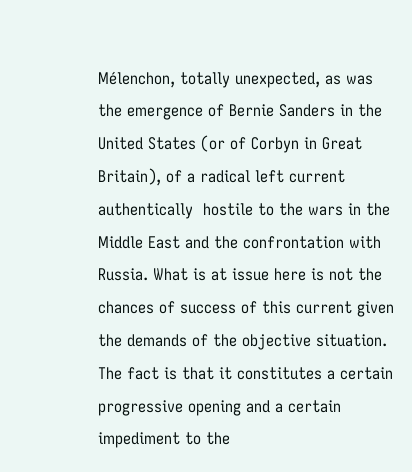Mélenchon, totally unexpected, as was the emergence of Bernie Sanders in the United States (or of Corbyn in Great Britain), of a radical left current authentically  hostile to the wars in the Middle East and the confrontation with Russia. What is at issue here is not the chances of success of this current given the demands of the objective situation. The fact is that it constitutes a certain progressive opening and a certain impediment to the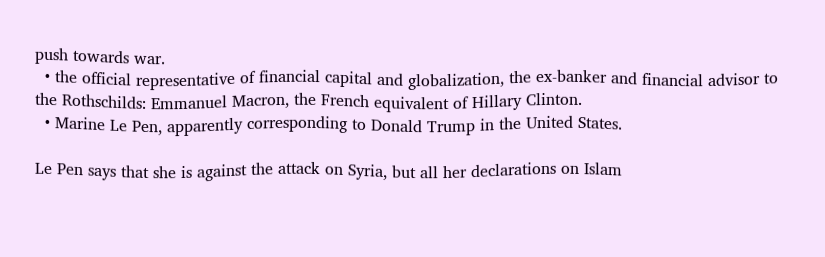push towards war.
  • the official representative of financial capital and globalization, the ex-banker and financial advisor to the Rothschilds: Emmanuel Macron, the French equivalent of Hillary Clinton.
  • Marine Le Pen, apparently corresponding to Donald Trump in the United States.

Le Pen says that she is against the attack on Syria, but all her declarations on Islam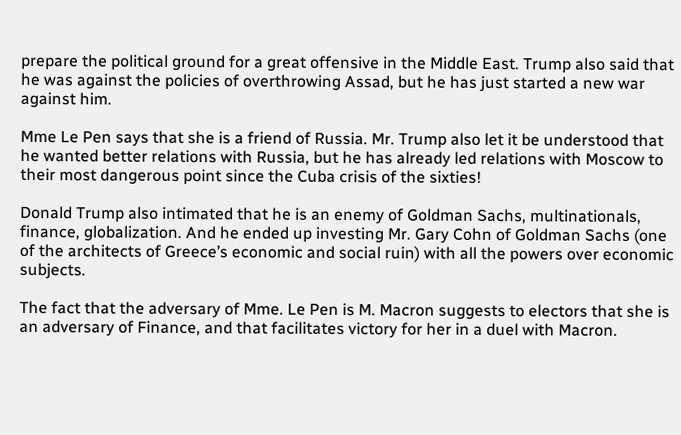prepare the political ground for a great offensive in the Middle East. Trump also said that he was against the policies of overthrowing Assad, but he has just started a new war against him.

Mme Le Pen says that she is a friend of Russia. Mr. Trump also let it be understood that he wanted better relations with Russia, but he has already led relations with Moscow to their most dangerous point since the Cuba crisis of the sixties!

Donald Trump also intimated that he is an enemy of Goldman Sachs, multinationals, finance, globalization. And he ended up investing Mr. Gary Cohn of Goldman Sachs (one of the architects of Greece’s economic and social ruin) with all the powers over economic subjects.

The fact that the adversary of Mme. Le Pen is M. Macron suggests to electors that she is an adversary of Finance, and that facilitates victory for her in a duel with Macron.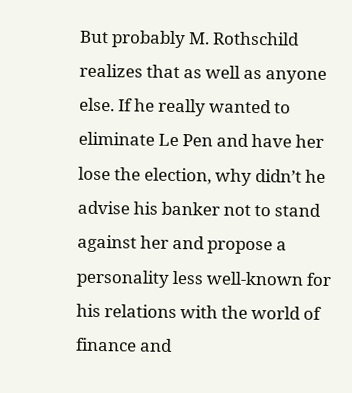But probably M. Rothschild realizes that as well as anyone else. If he really wanted to eliminate Le Pen and have her lose the election, why didn’t he advise his banker not to stand against her and propose a personality less well-known for his relations with the world of finance and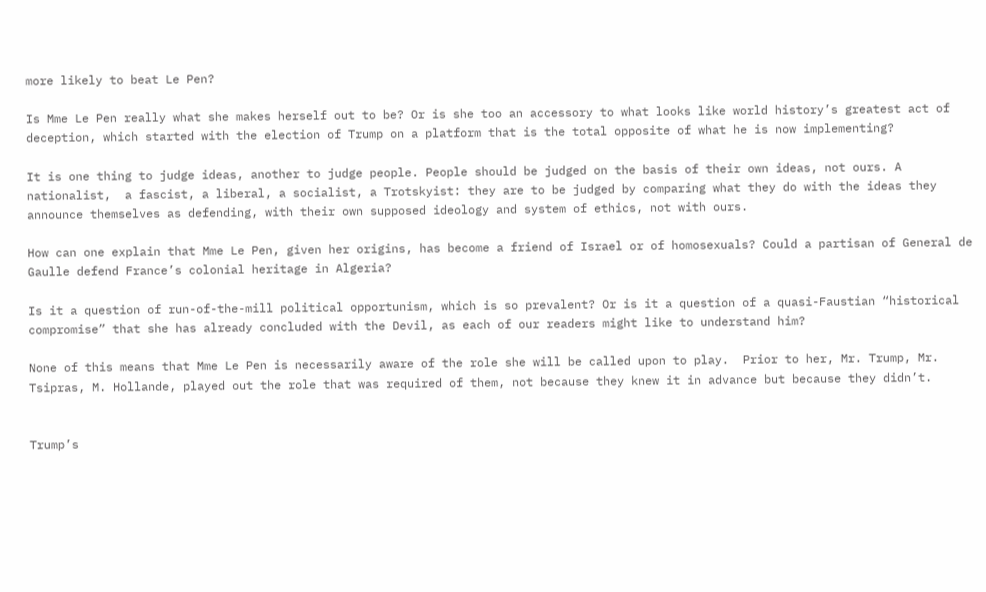more likely to beat Le Pen?

Is Mme Le Pen really what she makes herself out to be? Or is she too an accessory to what looks like world history’s greatest act of deception, which started with the election of Trump on a platform that is the total opposite of what he is now implementing?

It is one thing to judge ideas, another to judge people. People should be judged on the basis of their own ideas, not ours. A nationalist,  a fascist, a liberal, a socialist, a Trotskyist: they are to be judged by comparing what they do with the ideas they announce themselves as defending, with their own supposed ideology and system of ethics, not with ours.

How can one explain that Mme Le Pen, given her origins, has become a friend of Israel or of homosexuals? Could a partisan of General de Gaulle defend France’s colonial heritage in Algeria?

Is it a question of run-of-the-mill political opportunism, which is so prevalent? Or is it a question of a quasi-Faustian “historical compromise” that she has already concluded with the Devil, as each of our readers might like to understand him?

None of this means that Mme Le Pen is necessarily aware of the role she will be called upon to play.  Prior to her, Mr. Trump, Mr. Tsipras, M. Hollande, played out the role that was required of them, not because they knew it in advance but because they didn’t.


Trump’s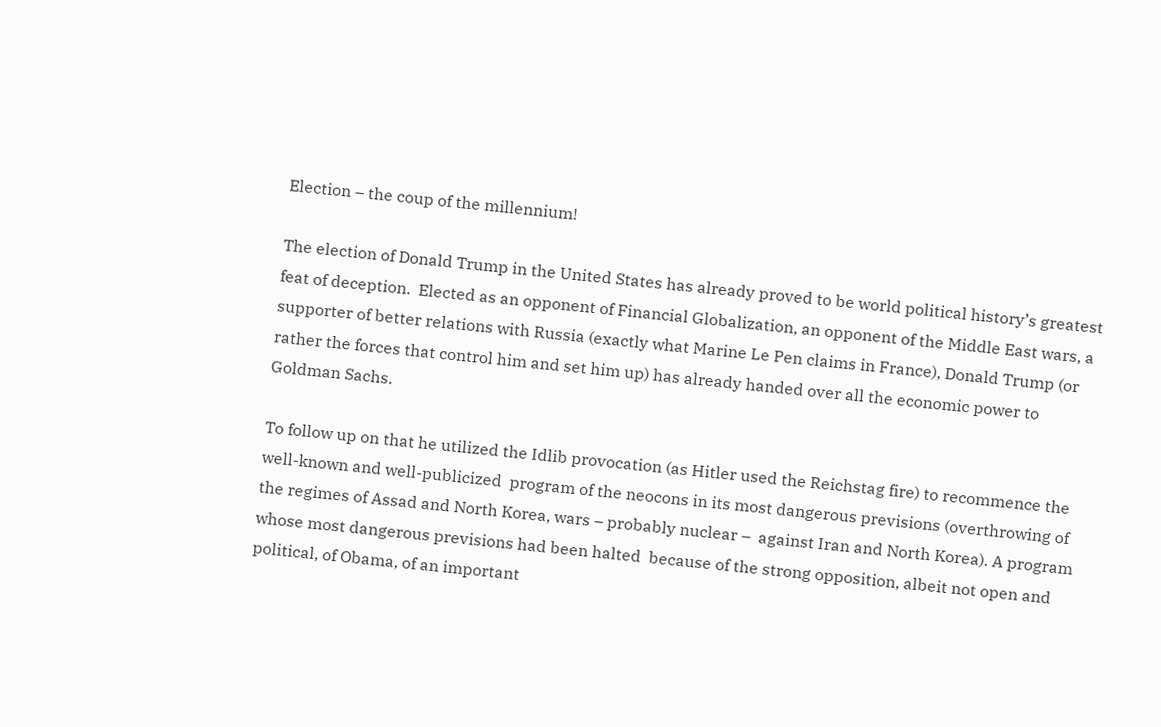Election – the coup of the millennium!

The election of Donald Trump in the United States has already proved to be world political history’s greatest feat of deception.  Elected as an opponent of Financial Globalization, an opponent of the Middle East wars, a supporter of better relations with Russia (exactly what Marine Le Pen claims in France), Donald Trump (or rather the forces that control him and set him up) has already handed over all the economic power to Goldman Sachs.

To follow up on that he utilized the Idlib provocation (as Hitler used the Reichstag fire) to recommence the well-known and well-publicized  program of the neocons in its most dangerous previsions (overthrowing of the regimes of Assad and North Korea, wars – probably nuclear –  against Iran and North Korea). A program whose most dangerous previsions had been halted  because of the strong opposition, albeit not open and political, of Obama, of an important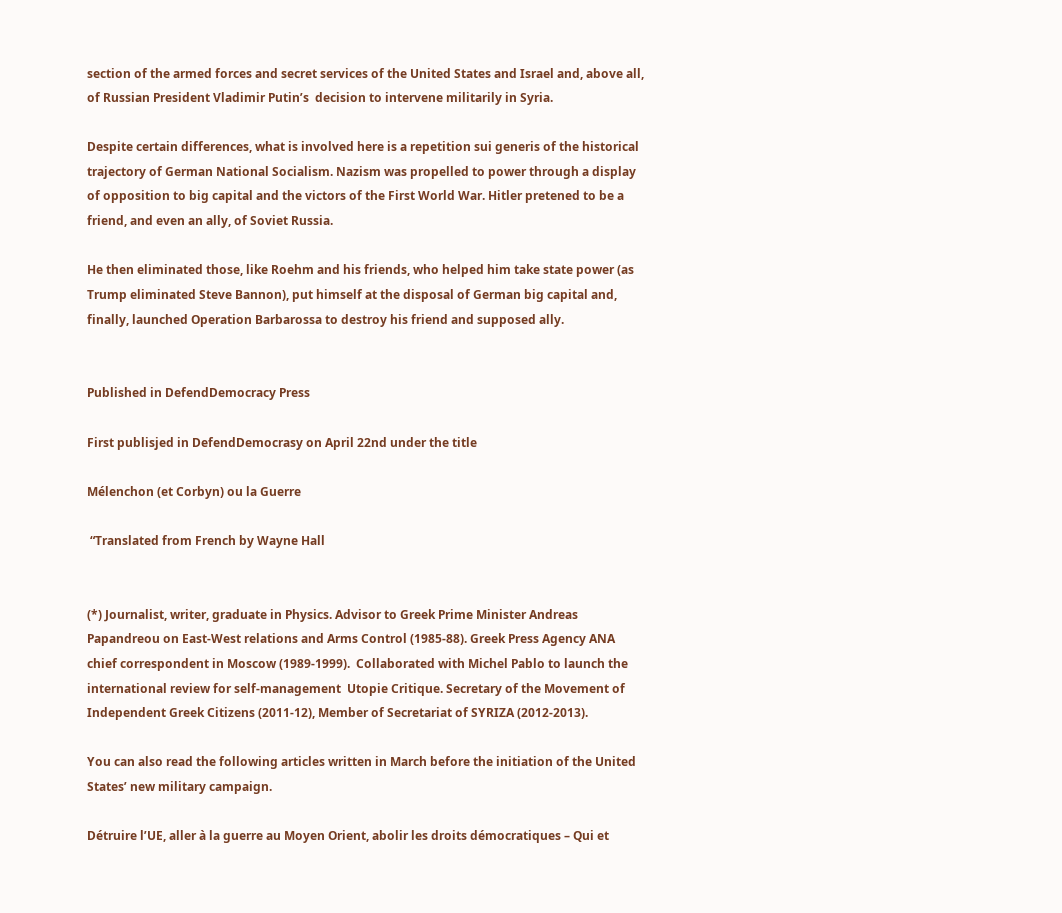section of the armed forces and secret services of the United States and Israel and, above all, of Russian President Vladimir Putin’s  decision to intervene militarily in Syria.

Despite certain differences, what is involved here is a repetition sui generis of the historical trajectory of German National Socialism. Nazism was propelled to power through a display of opposition to big capital and the victors of the First World War. Hitler pretened to be a friend, and even an ally, of Soviet Russia.

He then eliminated those, like Roehm and his friends, who helped him take state power (as Trump eliminated Steve Bannon), put himself at the disposal of German big capital and, finally, launched Operation Barbarossa to destroy his friend and supposed ally.


Published in DefendDemocracy Press

First publisjed in DefendDemocrasy on April 22nd under the title

Mélenchon (et Corbyn) ou la Guerre

 “Translated from French by Wayne Hall


(*) Journalist, writer, graduate in Physics. Advisor to Greek Prime Minister Andreas Papandreou on East-West relations and Arms Control (1985-88). Greek Press Agency ANA chief correspondent in Moscow (1989-1999).  Collaborated with Michel Pablo to launch the international review for self-management  Utopie Critique. Secretary of the Movement of Independent Greek Citizens (2011-12), Member of Secretariat of SYRIZA (2012-2013).

You can also read the following articles written in March before the initiation of the United States’ new military campaign.

Détruire l’UE, aller à la guerre au Moyen Orient, abolir les droits démocratiques – Qui et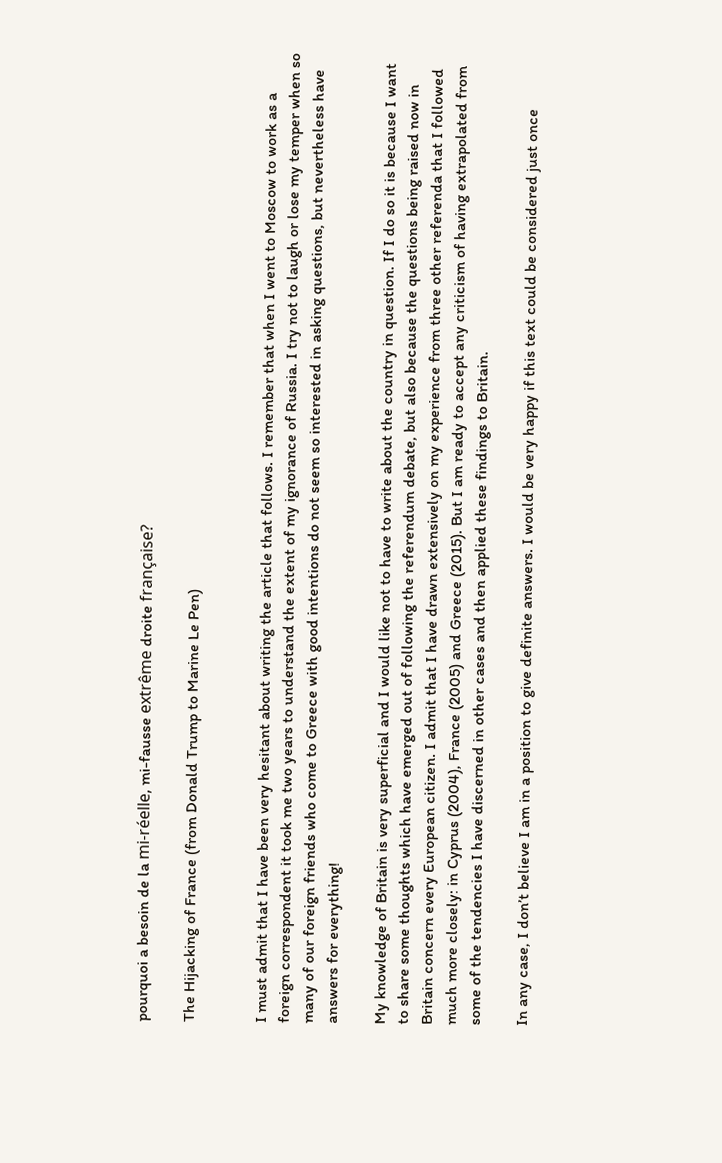pourquoi a besoin de la mi-réelle, mi-fausse extrême droite française?

The Hijacking of France (from Donald Trump to Marine Le Pen)


I must admit that I have been very hesitant about writing the article that follows. I remember that when I went to Moscow to work as a foreign correspondent it took me two years to understand the extent of my ignorance of Russia. I try not to laugh or lose my temper when so many of our foreign friends who come to Greece with good intentions do not seem so interested in asking questions, but nevertheless have answers for everything!

My knowledge of Britain is very superficial and I would like not to have to write about the country in question. If I do so it is because I want to share some thoughts which have emerged out of following the referendum debate, but also because the questions being raised now in Britain concern every European citizen. I admit that I have drawn extensively on my experience from three other referenda that I followed much more closely: in Cyprus (2004), France (2005) and Greece (2015). But I am ready to accept any criticism of having extrapolated from some of the tendencies I have discerned in other cases and then applied these findings to Britain.

In any case, I don’t believe I am in a position to give definite answers. I would be very happy if this text could be considered just once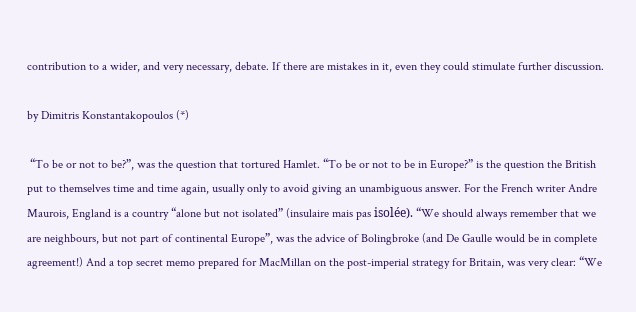contribution to a wider, and very necessary, debate. If there are mistakes in it, even they could stimulate further discussion.

by Dimitris Konstantakopoulos (*)

 “To be or not to be?”, was the question that tortured Hamlet. “To be or not to be in Europe?” is the question the British put to themselves time and time again, usually only to avoid giving an unambiguous answer. For the French writer Andre Maurois, England is a country “alone but not isolated” (insulaire mais pas isolée). “We should always remember that we are neighbours, but not part of continental Europe”, was the advice of Bolingbroke (and De Gaulle would be in complete agreement!) And a top secret memo prepared for MacMillan on the post-imperial strategy for Britain, was very clear: “We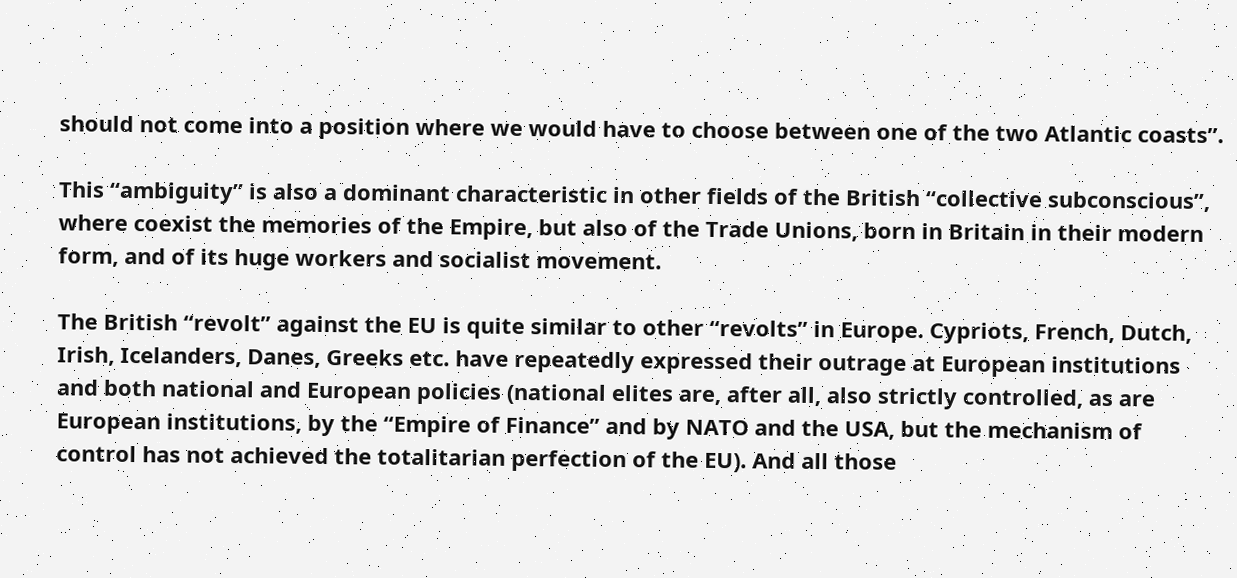should not come into a position where we would have to choose between one of the two Atlantic coasts”.

This “ambiguity” is also a dominant characteristic in other fields of the British “collective subconscious”, where coexist the memories of the Empire, but also of the Trade Unions, born in Britain in their modern form, and of its huge workers and socialist movement.

The British “revolt” against the EU is quite similar to other “revolts” in Europe. Cypriots, French, Dutch, Irish, Icelanders, Danes, Greeks etc. have repeatedly expressed their outrage at European institutions and both national and European policies (national elites are, after all, also strictly controlled, as are European institutions, by the “Empire of Finance” and by NATO and the USA, but the mechanism of control has not achieved the totalitarian perfection of the EU). And all those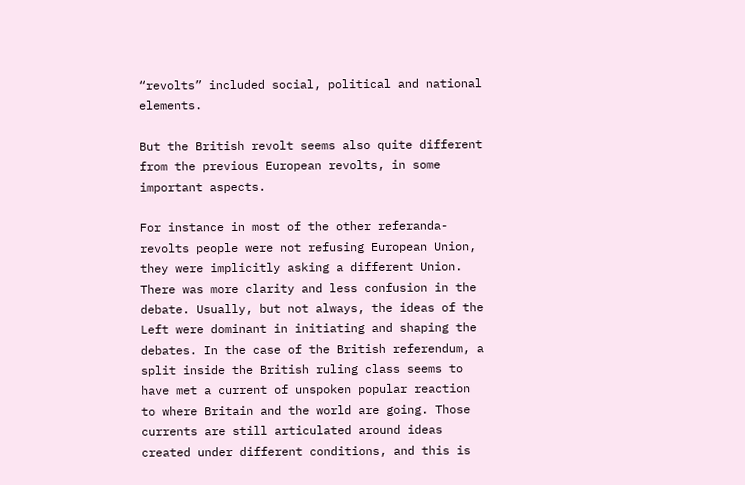“revolts” included social, political and national elements.

But the British revolt seems also quite different from the previous European revolts, in some important aspects.

For instance in most of the other referanda-revolts people were not refusing European Union, they were implicitly asking a different Union. There was more clarity and less confusion in the debate. Usually, but not always, the ideas of the Left were dominant in initiating and shaping the debates. In the case of the British referendum, a split inside the British ruling class seems to have met a current of unspoken popular reaction to where Britain and the world are going. Those currents are still articulated around ideas created under different conditions, and this is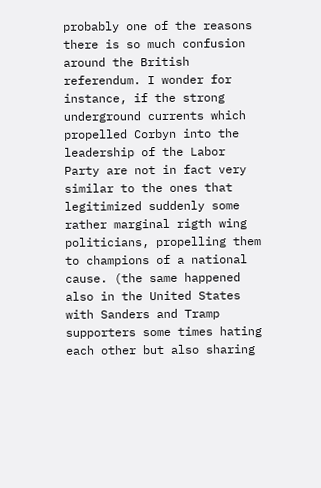probably one of the reasons there is so much confusion around the British referendum. I wonder for instance, if the strong underground currents which propelled Corbyn into the leadership of the Labor Party are not in fact very similar to the ones that legitimized suddenly some rather marginal rigth wing politicians, propelling them to champions of a national cause. (the same happened also in the United States with Sanders and Tramp supporters some times hating each other but also sharing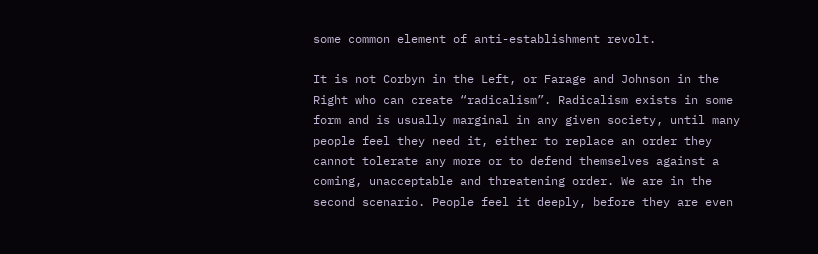some common element of anti-establishment revolt.

It is not Corbyn in the Left, or Farage and Johnson in the Right who can create “radicalism”. Radicalism exists in some form and is usually marginal in any given society, until many people feel they need it, either to replace an order they cannot tolerate any more or to defend themselves against a coming, unacceptable and threatening order. We are in the second scenario. People feel it deeply, before they are even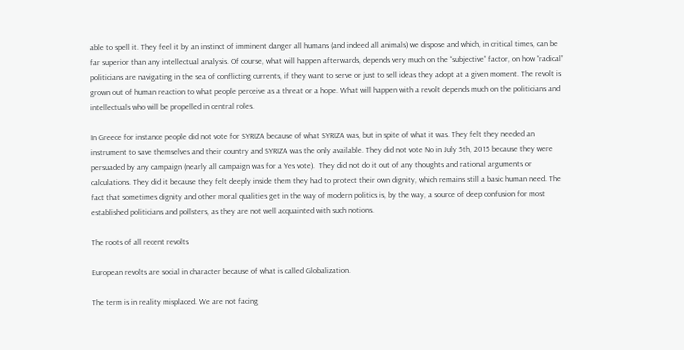able to spell it. They feel it by an instinct of imminent danger all humans (and indeed all animals) we dispose and which, in critical times, can be far superior than any intellectual analysis. Of course, what will happen afterwards, depends very much on the “subjective” factor, on how “radical” politicians are navigating in the sea of conflicting currents, if they want to serve or just to sell ideas they adopt at a given moment. The revolt is grown out of human reaction to what people perceive as a threat or a hope. What will happen with a revolt depends much on the politicians and intellectuals who will be propelled in central roles.

In Greece for instance people did not vote for SYRIZA because of what SYRIZA was, but in spite of what it was. They felt they needed an instrument to save themselves and their country and SYRIZA was the only available. They did not vote No in July 5th, 2015 because they were persuaded by any campaign (nearly all campaign was for a Yes vote).  They did not do it out of any thoughts and rational arguments or calculations. They did it because they felt deeply inside them they had to protect their own dignity, which remains still a basic human need. The fact that sometimes dignity and other moral qualities get in the way of modern politics is, by the way, a source of deep confusion for most established politicians and pollsters, as they are not well acquainted with such notions.

The roots of all recent revolts

European revolts are social in character because of what is called Globalization.

The term is in reality misplaced. We are not facing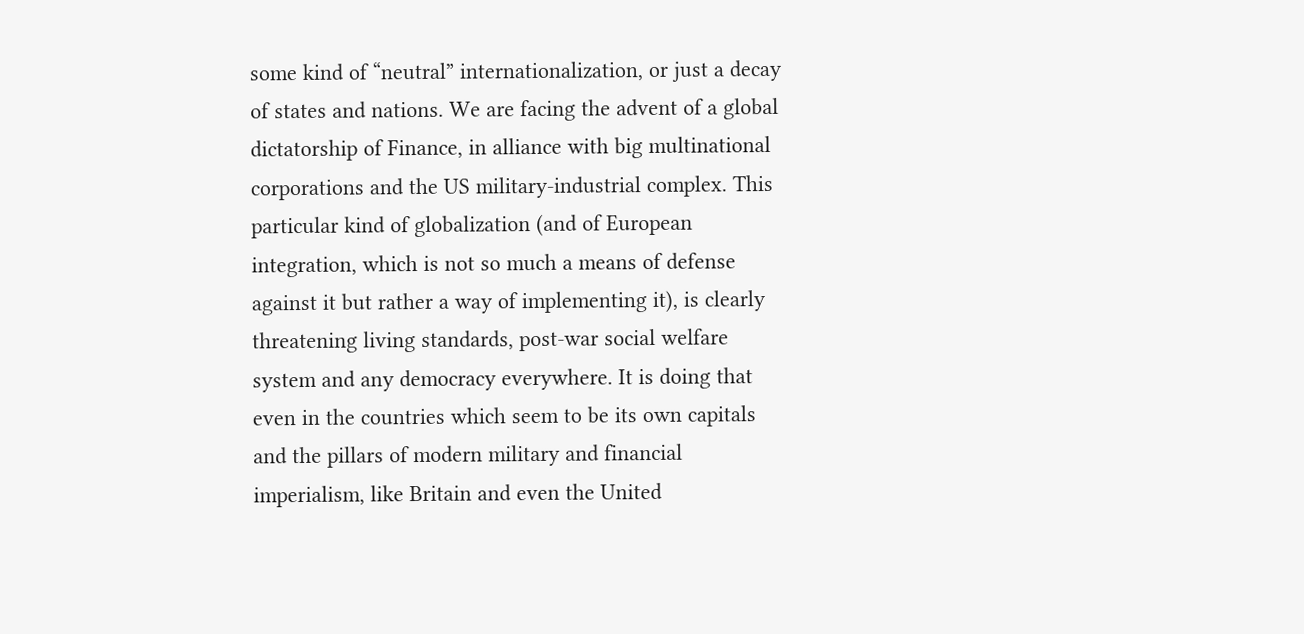some kind of “neutral” internationalization, or just a decay of states and nations. We are facing the advent of a global dictatorship of Finance, in alliance with big multinational corporations and the US military-industrial complex. This particular kind of globalization (and of European integration, which is not so much a means of defense against it but rather a way of implementing it), is clearly threatening living standards, post-war social welfare system and any democracy everywhere. It is doing that even in the countries which seem to be its own capitals and the pillars of modern military and financial imperialism, like Britain and even the United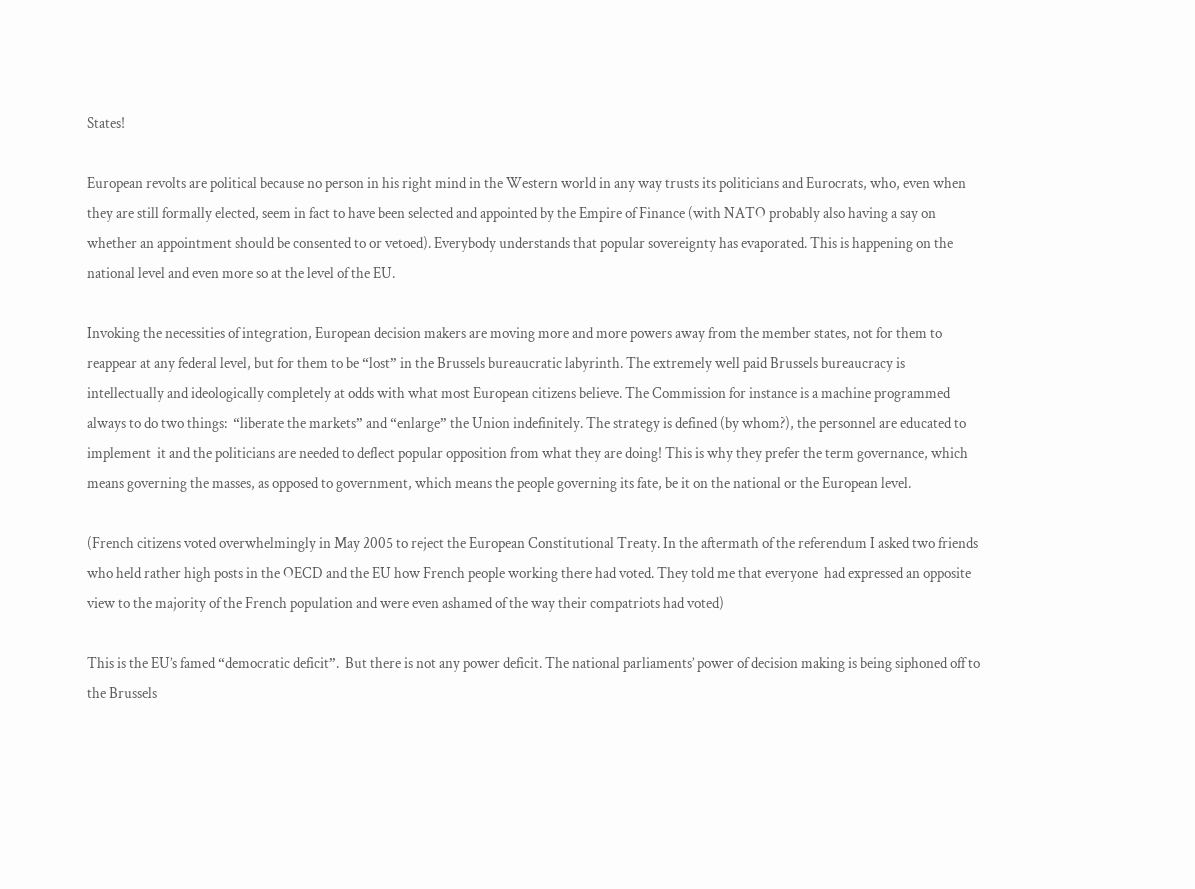States!

European revolts are political because no person in his right mind in the Western world in any way trusts its politicians and Eurocrats, who, even when they are still formally elected, seem in fact to have been selected and appointed by the Empire of Finance (with NATO probably also having a say on whether an appointment should be consented to or vetoed). Everybody understands that popular sovereignty has evaporated. This is happening on the national level and even more so at the level of the EU.

Invoking the necessities of integration, European decision makers are moving more and more powers away from the member states, not for them to reappear at any federal level, but for them to be “lost” in the Brussels bureaucratic labyrinth. The extremely well paid Brussels bureaucracy is intellectually and ideologically completely at odds with what most European citizens believe. The Commission for instance is a machine programmed always to do two things:  “liberate the markets” and “enlarge” the Union indefinitely. The strategy is defined (by whom?), the personnel are educated to implement  it and the politicians are needed to deflect popular opposition from what they are doing! This is why they prefer the term governance, which means governing the masses, as opposed to government, which means the people governing its fate, be it on the national or the European level.

(French citizens voted overwhelmingly in May 2005 to reject the European Constitutional Treaty. In the aftermath of the referendum I asked two friends who held rather high posts in the OECD and the EU how French people working there had voted. They told me that everyone  had expressed an opposite view to the majority of the French population and were even ashamed of the way their compatriots had voted)

This is the EU’s famed “democratic deficit”.  But there is not any power deficit. The national parliaments’ power of decision making is being siphoned off to the Brussels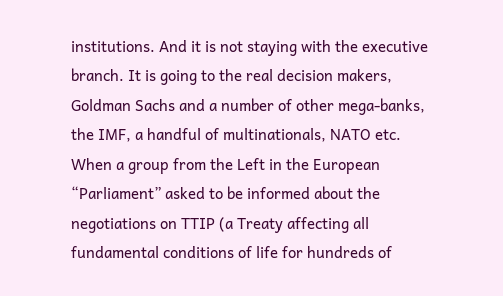institutions. And it is not staying with the executive branch. It is going to the real decision makers, Goldman Sachs and a number of other mega-banks, the IMF, a handful of multinationals, NATO etc. When a group from the Left in the European “Parliament” asked to be informed about the negotiations on TTIP (a Treaty affecting all fundamental conditions of life for hundreds of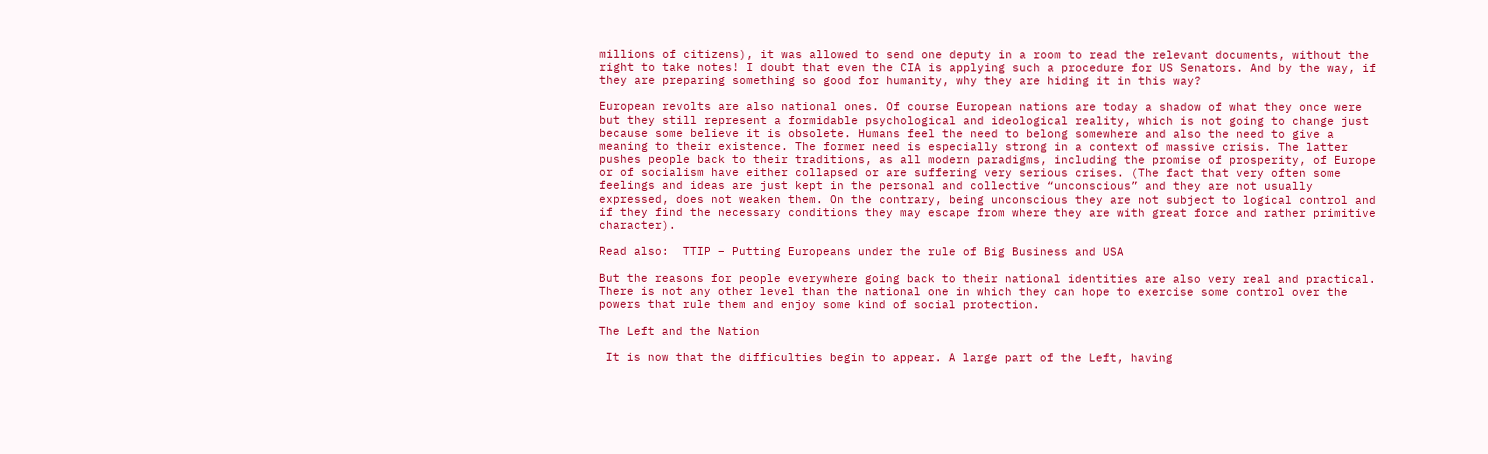millions of citizens), it was allowed to send one deputy in a room to read the relevant documents, without the right to take notes! I doubt that even the CIA is applying such a procedure for US Senators. And by the way, if they are preparing something so good for humanity, why they are hiding it in this way?

European revolts are also national ones. Of course European nations are today a shadow of what they once were but they still represent a formidable psychological and ideological reality, which is not going to change just because some believe it is obsolete. Humans feel the need to belong somewhere and also the need to give a meaning to their existence. The former need is especially strong in a context of massive crisis. The latter pushes people back to their traditions, as all modern paradigms, including the promise of prosperity, of Europe or of socialism have either collapsed or are suffering very serious crises. (The fact that very often some feelings and ideas are just kept in the personal and collective “unconscious” and they are not usually expressed, does not weaken them. On the contrary, being unconscious they are not subject to logical control and if they find the necessary conditions they may escape from where they are with great force and rather primitive character).

Read also:  TTIP – Putting Europeans under the rule of Big Business and USA

But the reasons for people everywhere going back to their national identities are also very real and practical. There is not any other level than the national one in which they can hope to exercise some control over the powers that rule them and enjoy some kind of social protection.

The Left and the Nation

 It is now that the difficulties begin to appear. A large part of the Left, having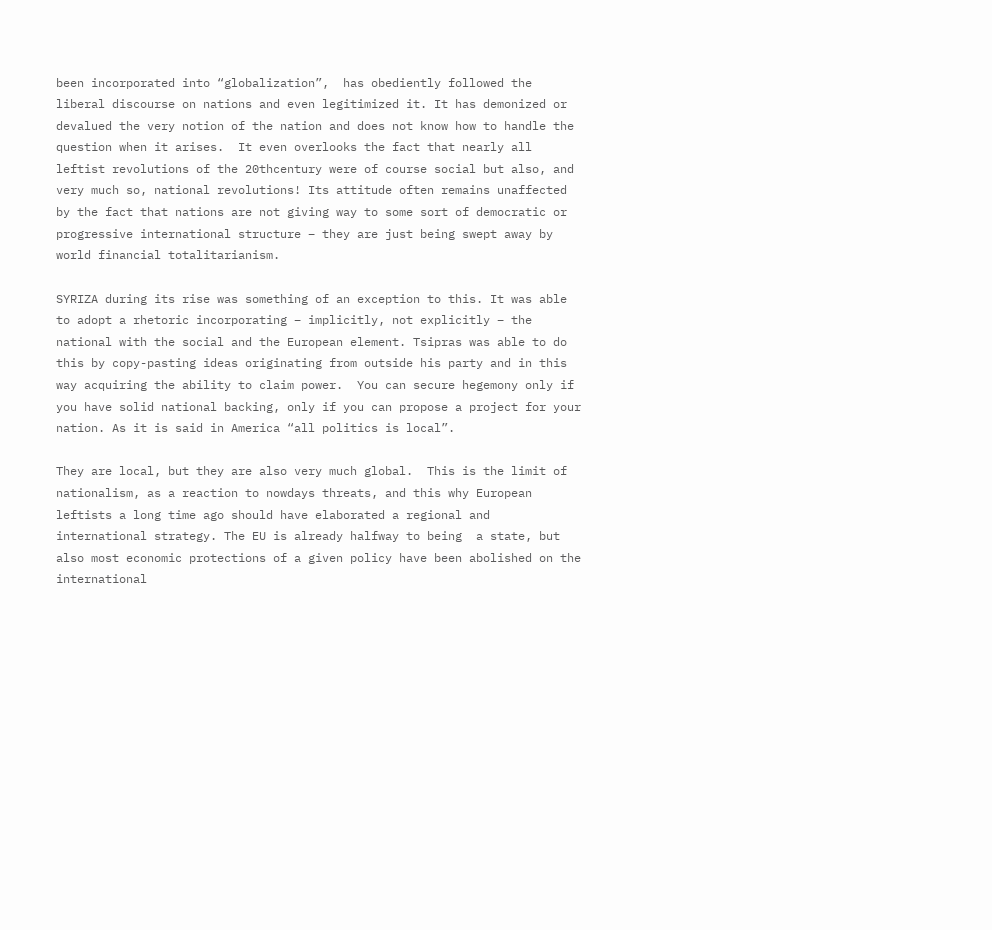been incorporated into “globalization”,  has obediently followed the liberal discourse on nations and even legitimized it. It has demonized or devalued the very notion of the nation and does not know how to handle the question when it arises.  It even overlooks the fact that nearly all leftist revolutions of the 20thcentury were of course social but also, and very much so, national revolutions! Its attitude often remains unaffected by the fact that nations are not giving way to some sort of democratic or progressive international structure – they are just being swept away by world financial totalitarianism.

SYRIZA during its rise was something of an exception to this. It was able to adopt a rhetoric incorporating – implicitly, not explicitly – the national with the social and the European element. Tsipras was able to do this by copy-pasting ideas originating from outside his party and in this way acquiring the ability to claim power.  You can secure hegemony only if you have solid national backing, only if you can propose a project for your nation. As it is said in America “all politics is local”.

They are local, but they are also very much global.  This is the limit of nationalism, as a reaction to nowdays threats, and this why European leftists a long time ago should have elaborated a regional and international strategy. The EU is already halfway to being  a state, but also most economic protections of a given policy have been abolished on the international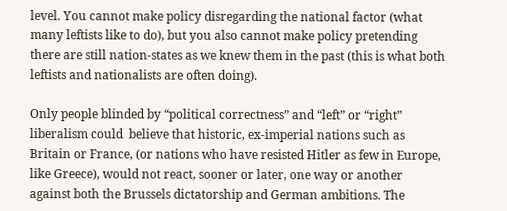level. You cannot make policy disregarding the national factor (what many leftists like to do), but you also cannot make policy pretending there are still nation-states as we knew them in the past (this is what both leftists and nationalists are often doing).

Only people blinded by “political correctness” and “left” or “right” liberalism could  believe that historic, ex-imperial nations such as Britain or France, (or nations who have resisted Hitler as few in Europe, like Greece), would not react, sooner or later, one way or another against both the Brussels dictatorship and German ambitions. The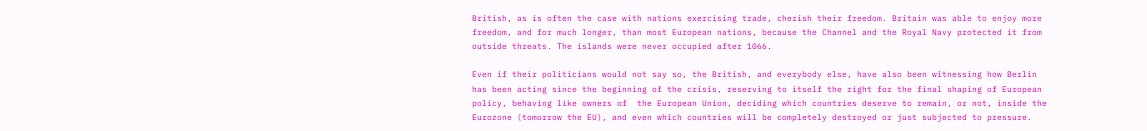British, as is often the case with nations exercising trade, cherish their freedom. Britain was able to enjoy more freedom, and for much longer, than most European nations, because the Channel and the Royal Navy protected it from outside threats. The islands were never occupied after 1066.

Even if their politicians would not say so, the British, and everybody else, have also been witnessing how Berlin has been acting since the beginning of the crisis, reserving to itself the right for the final shaping of European policy, behaving like owners of  the European Union, deciding which countries deserve to remain, or not, inside the Eurozone (tomorrow the EU), and even which countries will be completely destroyed or just subjected to pressure.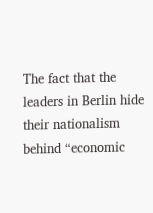The fact that the leaders in Berlin hide their nationalism behind “economic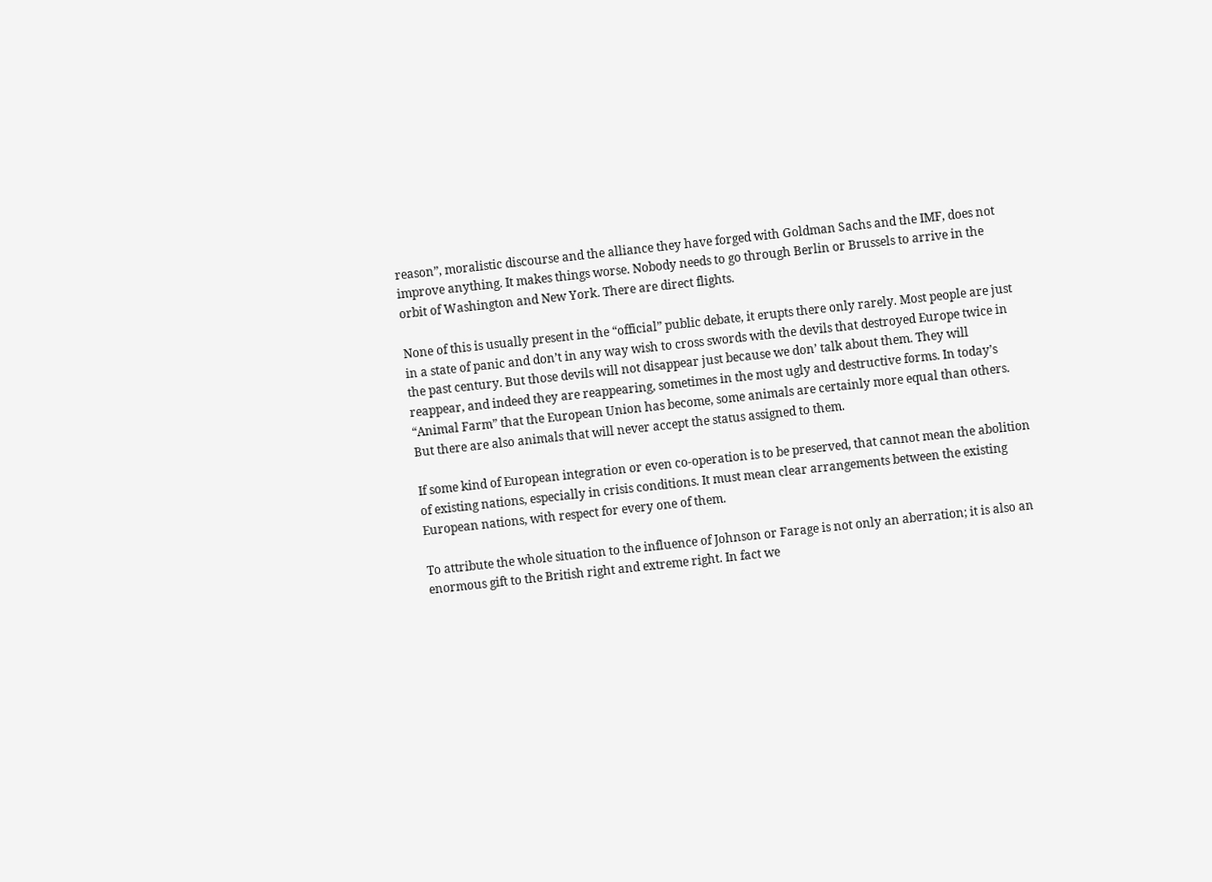reason”, moralistic discourse and the alliance they have forged with Goldman Sachs and the IMF, does not improve anything. It makes things worse. Nobody needs to go through Berlin or Brussels to arrive in the orbit of Washington and New York. There are direct flights.

None of this is usually present in the “official” public debate, it erupts there only rarely. Most people are just in a state of panic and don’t in any way wish to cross swords with the devils that destroyed Europe twice in the past century. But those devils will not disappear just because we don’ talk about them. They will reappear, and indeed they are reappearing, sometimes in the most ugly and destructive forms. In today’s “Animal Farm” that the European Union has become, some animals are certainly more equal than others. But there are also animals that will never accept the status assigned to them.

If some kind of European integration or even co-operation is to be preserved, that cannot mean the abolition of existing nations, especially in crisis conditions. It must mean clear arrangements between the existing European nations, with respect for every one of them.

To attribute the whole situation to the influence of Johnson or Farage is not only an aberration; it is also an enormous gift to the British right and extreme right. In fact we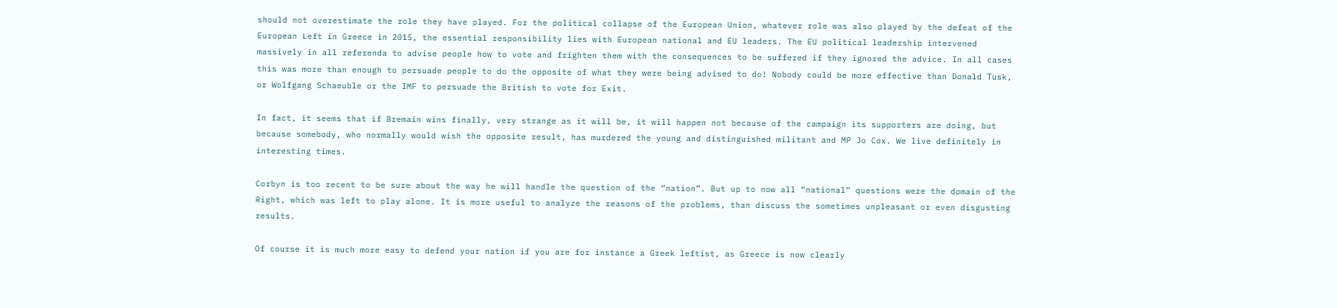should not overestimate the role they have played. For the political collapse of the European Union, whatever role was also played by the defeat of the European Left in Greece in 2015, the essential responsibility lies with European national and EU leaders. The EU political leadership intervened massively in all referenda to advise people how to vote and frighten them with the consequences to be suffered if they ignored the advice. In all cases this was more than enough to persuade people to do the opposite of what they were being advised to do! Nobody could be more effective than Donald Tusk, or Wolfgang Schaeuble or the IMF to persuade the British to vote for Exit.

In fact, it seems that if Bremain wins finally, very strange as it will be, it will happen not because of the campaign its supporters are doing, but because somebody, who normally would wish the opposite result, has murdered the young and distinguished militant and MP Jo Cox. We live definitely in interesting times.

Corbyn is too recent to be sure about the way he will handle the question of the “nation”. But up to now all “national” questions were the domain of the Right, which was left to play alone. It is more useful to analyze the reasons of the problems, than discuss the sometimes unpleasant or even disgusting results.

Of course it is much more easy to defend your nation if you are for instance a Greek leftist, as Greece is now clearly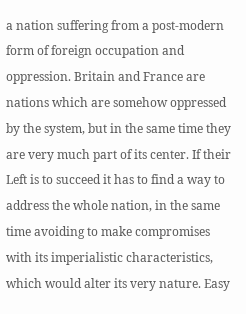a nation suffering from a post-modern form of foreign occupation and oppression. Britain and France are nations which are somehow oppressed by the system, but in the same time they are very much part of its center. If their Left is to succeed it has to find a way to address the whole nation, in the same time avoiding to make compromises with its imperialistic characteristics, which would alter its very nature. Easy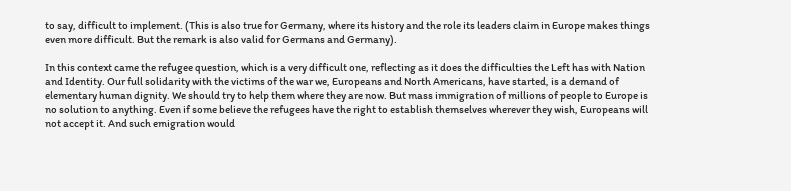to say, difficult to implement. (This is also true for Germany, where its history and the role its leaders claim in Europe makes things even more difficult. But the remark is also valid for Germans and Germany).

In this context came the refugee question, which is a very difficult one, reflecting as it does the difficulties the Left has with Nation and Identity. Our full solidarity with the victims of the war we, Europeans and North Americans, have started, is a demand of elementary human dignity. We should try to help them where they are now. But mass immigration of millions of people to Europe is no solution to anything. Even if some believe the refugees have the right to establish themselves wherever they wish, Europeans will not accept it. And such emigration would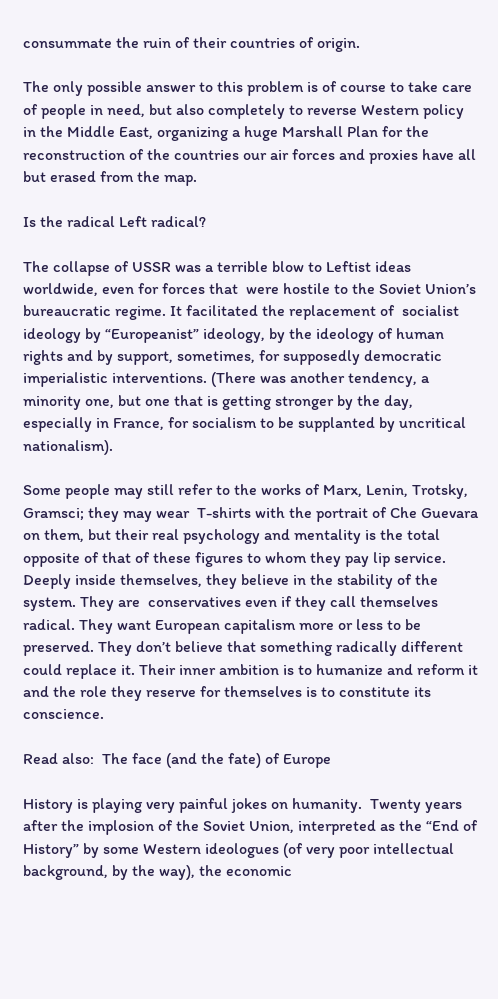consummate the ruin of their countries of origin.

The only possible answer to this problem is of course to take care of people in need, but also completely to reverse Western policy in the Middle East, organizing a huge Marshall Plan for the reconstruction of the countries our air forces and proxies have all but erased from the map.

Is the radical Left radical?

The collapse of USSR was a terrible blow to Leftist ideas worldwide, even for forces that  were hostile to the Soviet Union’s bureaucratic regime. It facilitated the replacement of  socialist ideology by “Europeanist” ideology, by the ideology of human rights and by support, sometimes, for supposedly democratic imperialistic interventions. (There was another tendency, a minority one, but one that is getting stronger by the day, especially in France, for socialism to be supplanted by uncritical nationalism).

Some people may still refer to the works of Marx, Lenin, Trotsky, Gramsci; they may wear  T-shirts with the portrait of Che Guevara on them, but their real psychology and mentality is the total opposite of that of these figures to whom they pay lip service.  Deeply inside themselves, they believe in the stability of the system. They are  conservatives even if they call themselves radical. They want European capitalism more or less to be preserved. They don’t believe that something radically different could replace it. Their inner ambition is to humanize and reform it and the role they reserve for themselves is to constitute its conscience.

Read also:  The face (and the fate) of Europe

History is playing very painful jokes on humanity.  Twenty years after the implosion of the Soviet Union, interpreted as the “End of History” by some Western ideologues (of very poor intellectual background, by the way), the economic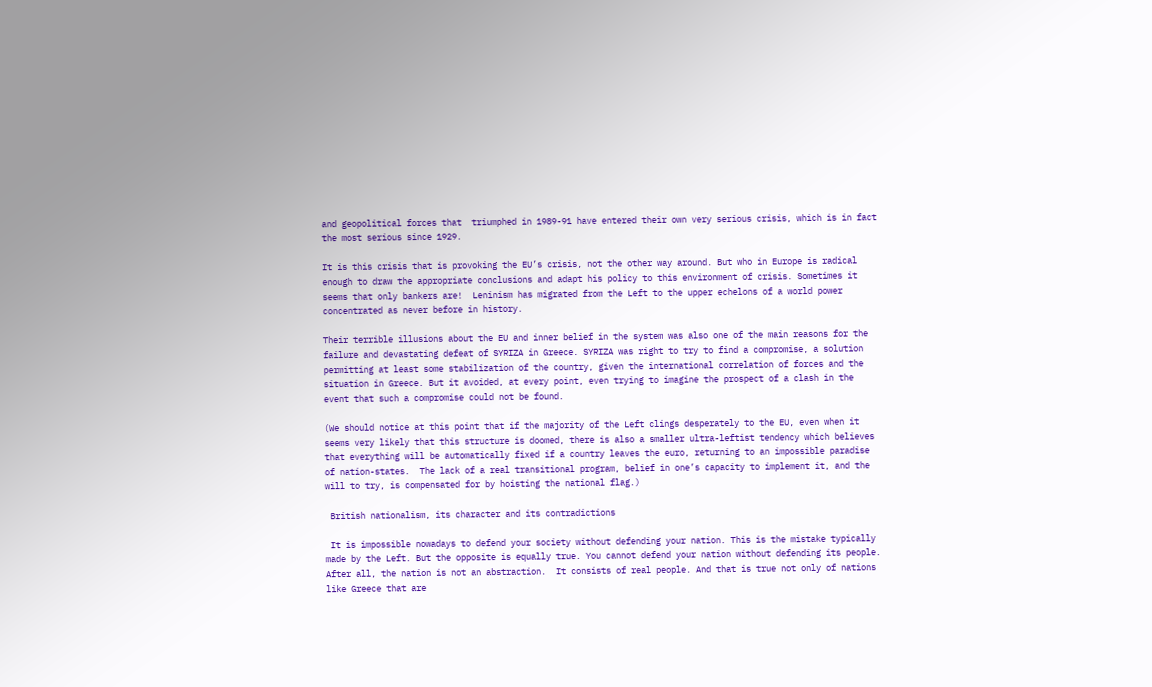and geopolitical forces that  triumphed in 1989-91 have entered their own very serious crisis, which is in fact the most serious since 1929.

It is this crisis that is provoking the EU’s crisis, not the other way around. But who in Europe is radical enough to draw the appropriate conclusions and adapt his policy to this environment of crisis. Sometimes it seems that only bankers are!  Leninism has migrated from the Left to the upper echelons of a world power concentrated as never before in history.

Their terrible illusions about the EU and inner belief in the system was also one of the main reasons for the failure and devastating defeat of SYRIZA in Greece. SYRIZA was right to try to find a compromise, a solution permitting at least some stabilization of the country, given the international correlation of forces and the situation in Greece. But it avoided, at every point, even trying to imagine the prospect of a clash in the event that such a compromise could not be found.

(We should notice at this point that if the majority of the Left clings desperately to the EU, even when it seems very likely that this structure is doomed, there is also a smaller ultra-leftist tendency which believes that everything will be automatically fixed if a country leaves the euro, returning to an impossible paradise of nation-states.  The lack of a real transitional program, belief in one’s capacity to implement it, and the will to try, is compensated for by hoisting the national flag.)

 British nationalism, its character and its contradictions

 It is impossible nowadays to defend your society without defending your nation. This is the mistake typically made by the Left. But the opposite is equally true. You cannot defend your nation without defending its people. After all, the nation is not an abstraction.  It consists of real people. And that is true not only of nations like Greece that are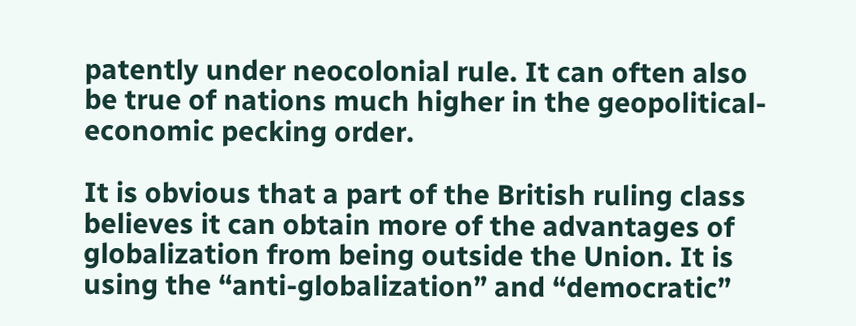patently under neocolonial rule. It can often also be true of nations much higher in the geopolitical-economic pecking order.

It is obvious that a part of the British ruling class believes it can obtain more of the advantages of globalization from being outside the Union. It is using the “anti-globalization” and “democratic”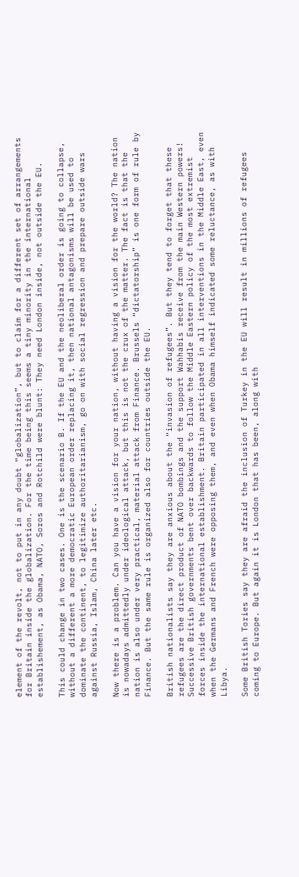element of the revolt, not to put in any doubt “globalization”, but to claim for a different set of arrangements for Britain inside the globalization. For the time being this seems a tiny minority in the international establishement, as Obama, NATO, Soros and Rotchild were blunt: They need London inside, not outside the EU.

This could change in two cases. One is the scenario B. If the EU and the neoliberal order is going to collapse, without a different a more democratic European order replacing it, then national antagonisms will be used to dominate the continent, to legitimize authoritarianism, go on with social regression and prepare outside wars against Russia, Islam, China later etc.

Now there is a problem. Can you have a vision for your nation, without having a vision for the world? The nation is nowadays admittedly under ideological attack, but this is not the crux of the matter. The fact is that the nation is also under very practical, material attack from Finance. Brussels “dictatorship” is one form of rule by Finance. But the same rule is organized also for countries outside the EU.

British nationalists say they are anxious about the “invasion of refugees”. But they tend to forget that these refugees are the direct product of NATO bombings and the support Wahhabis receive from the main Western powers! Successive British governments bent over backwards to follow the Middle Eastern policy of the most extremist forces inside the international establishment. Britain participated in all interventions in the Middle East, even when the Germans and French were opposing them, and even when Obama himself indicated some reluctance, as with Libya.

Some British Tories say they are afraid the inclusion of Turkey in the EU will result in millions of refugees coming to Europe. But again it is London that has been, along with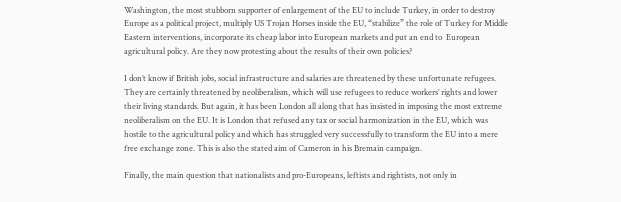Washington, the most stubborn supporter of enlargement of the EU to include Turkey, in order to destroy Europe as a political project, multiply US Trojan Horses inside the EU, “stabilize” the role of Turkey for Middle Eastern interventions, incorporate its cheap labor into European markets and put an end to  European agricultural policy. Are they now protesting about the results of their own policies?

I don’t know if British jobs, social infrastructure and salaries are threatened by these unfortunate refugees. They are certainly threatened by neoliberalism, which will use refugees to reduce workers’ rights and lower their living standards. But again, it has been London all along that has insisted in imposing the most extreme neoliberalism on the EU. It is London that refused any tax or social harmonization in the EU, which was hostile to the agricultural policy and which has struggled very successfully to transform the EU into a mere free exchange zone. This is also the stated aim of Cameron in his Bremain campaign.

Finally, the main question that nationalists and pro-Europeans, leftists and rightists, not only in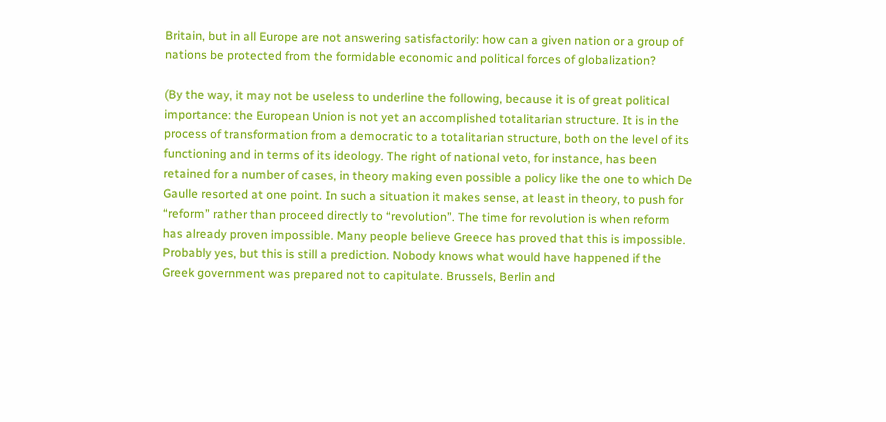Britain, but in all Europe are not answering satisfactorily: how can a given nation or a group of nations be protected from the formidable economic and political forces of globalization?

(By the way, it may not be useless to underline the following, because it is of great political importance: the European Union is not yet an accomplished totalitarian structure. It is in the process of transformation from a democratic to a totalitarian structure, both on the level of its functioning and in terms of its ideology. The right of national veto, for instance, has been retained for a number of cases, in theory making even possible a policy like the one to which De Gaulle resorted at one point. In such a situation it makes sense, at least in theory, to push for “reform” rather than proceed directly to “revolution”. The time for revolution is when reform has already proven impossible. Many people believe Greece has proved that this is impossible. Probably yes, but this is still a prediction. Nobody knows what would have happened if the Greek government was prepared not to capitulate. Brussels, Berlin and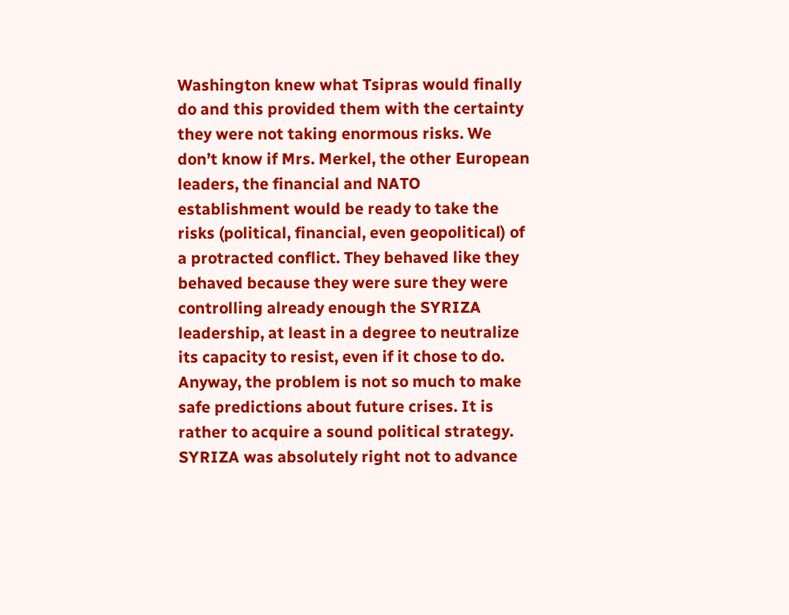Washington knew what Tsipras would finally do and this provided them with the certainty they were not taking enormous risks. We don’t know if Mrs. Merkel, the other European leaders, the financial and NATO establishment would be ready to take the risks (political, financial, even geopolitical) of a protracted conflict. They behaved like they behaved because they were sure they were controlling already enough the SYRIZA leadership, at least in a degree to neutralize its capacity to resist, even if it chose to do. Anyway, the problem is not so much to make safe predictions about future crises. It is rather to acquire a sound political strategy. SYRIZA was absolutely right not to advance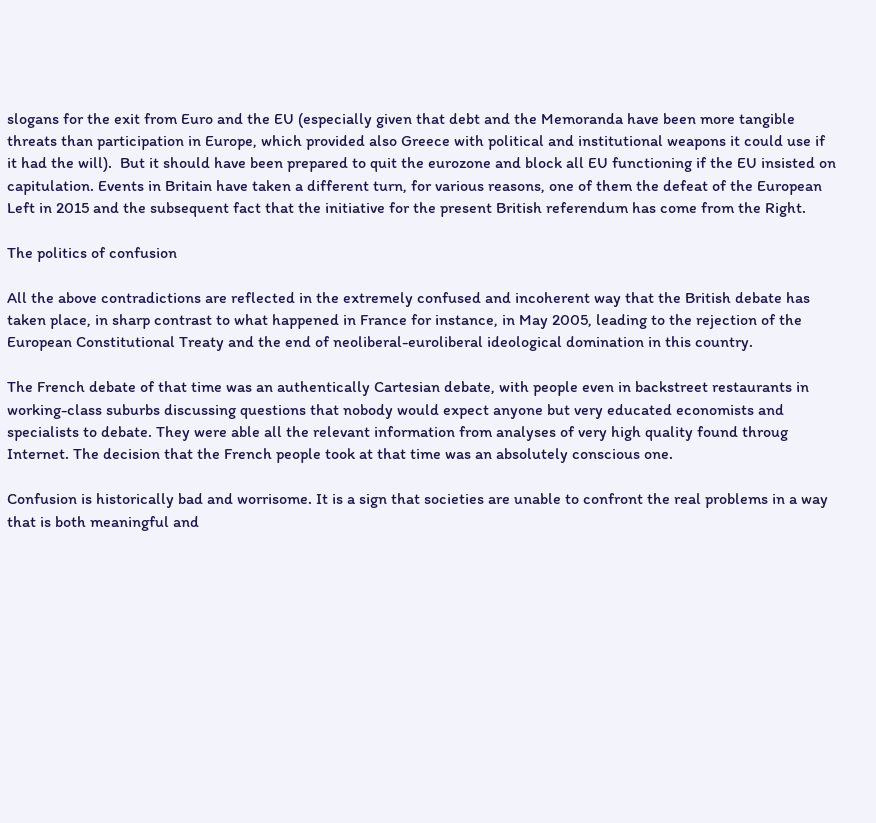slogans for the exit from Euro and the EU (especially given that debt and the Memoranda have been more tangible threats than participation in Europe, which provided also Greece with political and institutional weapons it could use if it had the will).  But it should have been prepared to quit the eurozone and block all EU functioning if the EU insisted on capitulation. Events in Britain have taken a different turn, for various reasons, one of them the defeat of the European Left in 2015 and the subsequent fact that the initiative for the present British referendum has come from the Right.

The politics of confusion

All the above contradictions are reflected in the extremely confused and incoherent way that the British debate has taken place, in sharp contrast to what happened in France for instance, in May 2005, leading to the rejection of the European Constitutional Treaty and the end of neoliberal-euroliberal ideological domination in this country.

The French debate of that time was an authentically Cartesian debate, with people even in backstreet restaurants in working-class suburbs discussing questions that nobody would expect anyone but very educated economists and specialists to debate. They were able all the relevant information from analyses of very high quality found throug Internet. The decision that the French people took at that time was an absolutely conscious one.

Confusion is historically bad and worrisome. It is a sign that societies are unable to confront the real problems in a way that is both meaningful and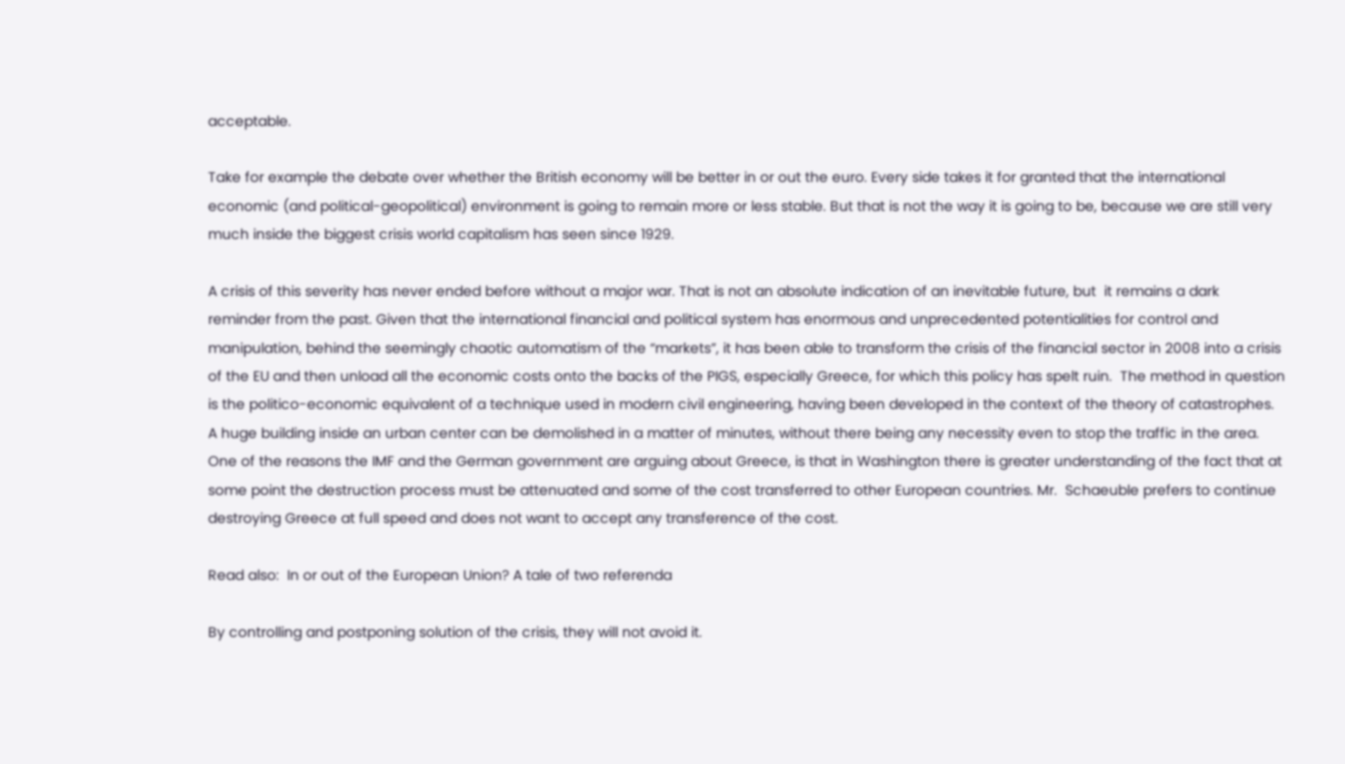acceptable.

Take for example the debate over whether the British economy will be better in or out the euro. Every side takes it for granted that the international economic (and political-geopolitical) environment is going to remain more or less stable. But that is not the way it is going to be, because we are still very much inside the biggest crisis world capitalism has seen since 1929.

A crisis of this severity has never ended before without a major war. That is not an absolute indication of an inevitable future, but  it remains a dark reminder from the past. Given that the international financial and political system has enormous and unprecedented potentialities for control and manipulation, behind the seemingly chaotic automatism of the “markets”, it has been able to transform the crisis of the financial sector in 2008 into a crisis of the EU and then unload all the economic costs onto the backs of the PIGS, especially Greece, for which this policy has spelt ruin.  The method in question is the politico-economic equivalent of a technique used in modern civil engineering, having been developed in the context of the theory of catastrophes. A huge building inside an urban center can be demolished in a matter of minutes, without there being any necessity even to stop the traffic in the area. One of the reasons the IMF and the German government are arguing about Greece, is that in Washington there is greater understanding of the fact that at some point the destruction process must be attenuated and some of the cost transferred to other European countries. Mr.  Schaeuble prefers to continue destroying Greece at full speed and does not want to accept any transference of the cost.

Read also:  In or out of the European Union? A tale of two referenda

By controlling and postponing solution of the crisis, they will not avoid it.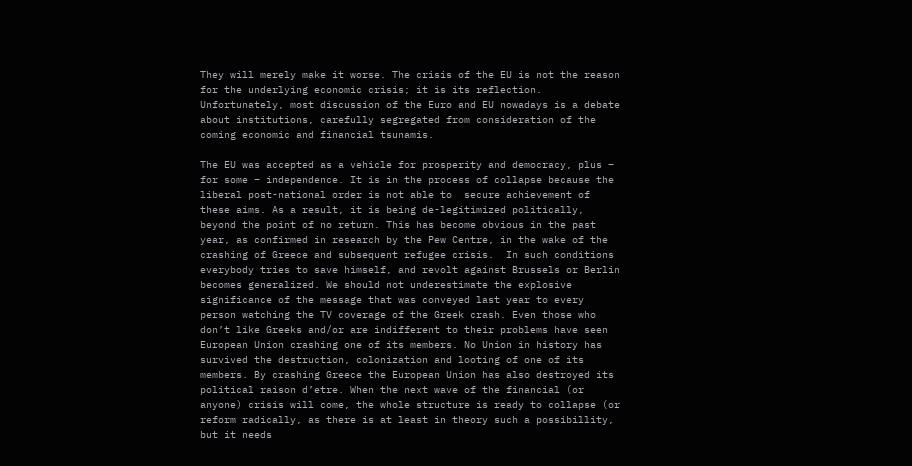They will merely make it worse. The crisis of the EU is not the reason for the underlying economic crisis; it is its reflection. Unfortunately, most discussion of the Euro and EU nowadays is a debate about institutions, carefully segregated from consideration of the coming economic and financial tsunamis.

The EU was accepted as a vehicle for prosperity and democracy, plus – for some – independence. It is in the process of collapse because the liberal post-national order is not able to  secure achievement of these aims. As a result, it is being de-legitimized politically, beyond the point of no return. This has become obvious in the past year, as confirmed in research by the Pew Centre, in the wake of the crashing of Greece and subsequent refugee crisis.  In such conditions everybody tries to save himself, and revolt against Brussels or Berlin becomes generalized. We should not underestimate the explosive significance of the message that was conveyed last year to every person watching the TV coverage of the Greek crash. Even those who don’t like Greeks and/or are indifferent to their problems have seen European Union crashing one of its members. No Union in history has survived the destruction, colonization and looting of one of its members. By crashing Greece the European Union has also destroyed its political raison d’etre. When the next wave of the financial (or anyone) crisis will come, the whole structure is ready to collapse (or reform radically, as there is at least in theory such a possibillity, but it needs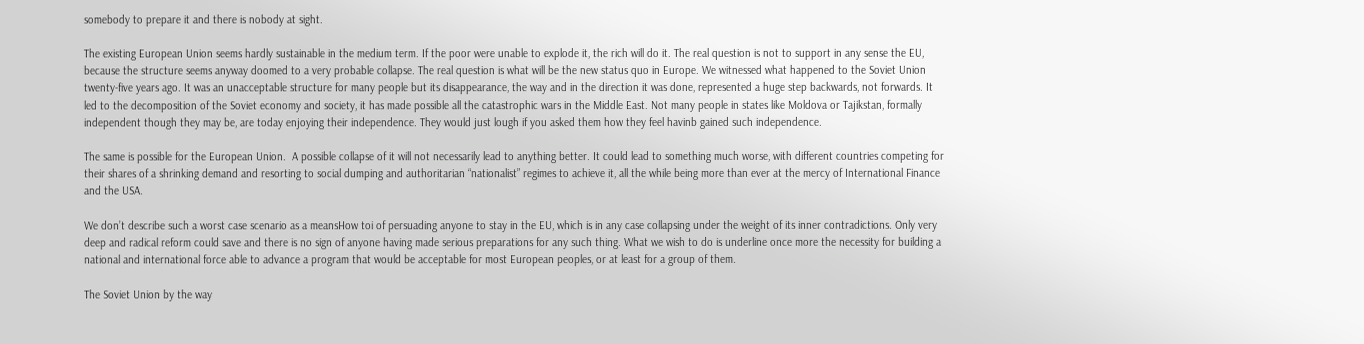somebody to prepare it and there is nobody at sight.

The existing European Union seems hardly sustainable in the medium term. If the poor were unable to explode it, the rich will do it. The real question is not to support in any sense the EU, because the structure seems anyway doomed to a very probable collapse. The real question is what will be the new status quo in Europe. We witnessed what happened to the Soviet Union twenty-five years ago. It was an unacceptable structure for many people but its disappearance, the way and in the direction it was done, represented a huge step backwards, not forwards. It led to the decomposition of the Soviet economy and society, it has made possible all the catastrophic wars in the Middle East. Not many people in states like Moldova or Tajikstan, formally independent though they may be, are today enjoying their independence. They would just lough if you asked them how they feel havinb gained such independence.

The same is possible for the European Union.  A possible collapse of it will not necessarily lead to anything better. It could lead to something much worse, with different countries competing for their shares of a shrinking demand and resorting to social dumping and authoritarian “nationalist” regimes to achieve it, all the while being more than ever at the mercy of International Finance and the USA.

We don’t describe such a worst case scenario as a meansHow toi of persuading anyone to stay in the EU, which is in any case collapsing under the weight of its inner contradictions. Only very deep and radical reform could save and there is no sign of anyone having made serious preparations for any such thing. What we wish to do is underline once more the necessity for building a national and international force able to advance a program that would be acceptable for most European peoples, or at least for a group of them.

The Soviet Union by the way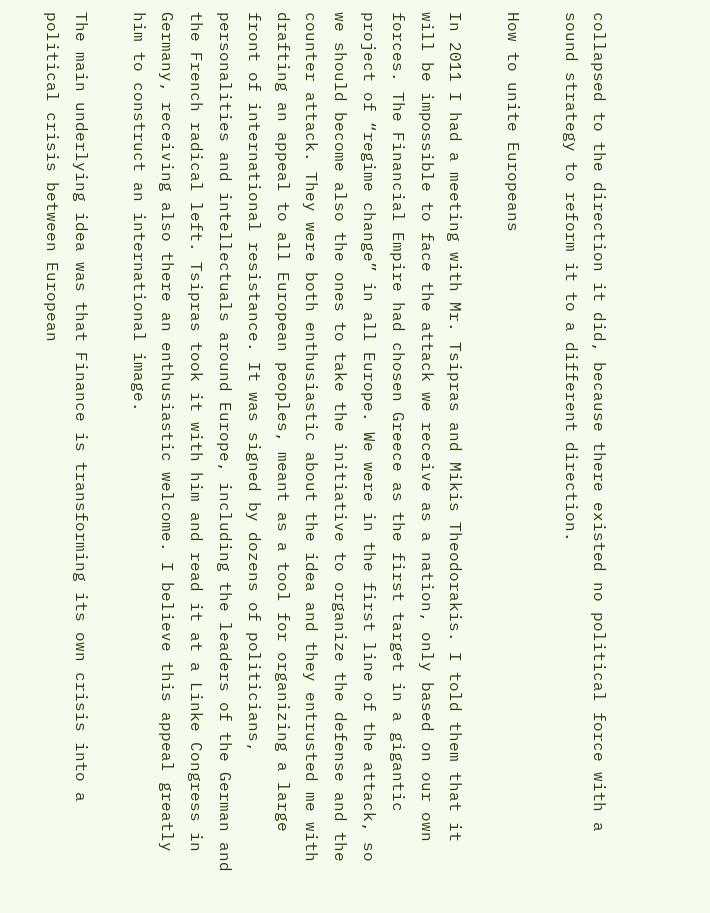collapsed to the direction it did, because there existed no political force with a sound strategy to reform it to a different direction.

How to unite Europeans

In 2011 I had a meeting with Mr. Tsipras and Mikis Theodorakis. I told them that it will be impossible to face the attack we receive as a nation, only based on our own forces. The Financial Empire had chosen Greece as the first target in a gigantic project of “regime change” in all Europe. We were in the first line of the attack, so we should become also the ones to take the initiative to organize the defense and the counter attack. They were both enthusiastic about the idea and they entrusted me with drafting an appeal to all European peoples, meant as a tool for organizing a large front of international resistance. It was signed by dozens of politicians, personalities and intellectuals around Europe, including the leaders of the German and the French radical left. Tsipras took it with him and read it at a Linke Congress in Germany, receiving also there an enthusiastic welcome. I believe this appeal greatly him to construct an international image.

The main underlying idea was that Finance is transforming its own crisis into a political crisis between European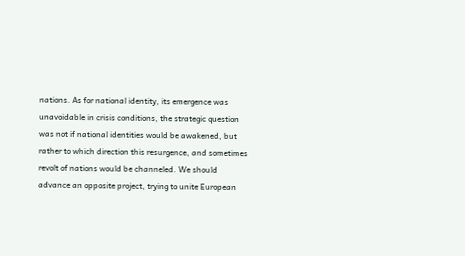nations. As for national identity, its emergence was unavoidable in crisis conditions, the strategic question was not if national identities would be awakened, but rather to which direction this resurgence, and sometimes revolt of nations would be channeled. We should advance an opposite project, trying to unite European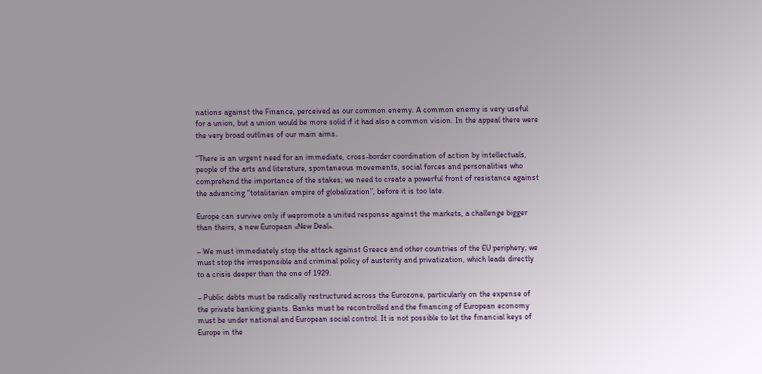nations against the Finance, perceived as our common enemy. A common enemy is very useful for a union, but a union would be more solid if it had also a common vision. In the appeal there were the very broad outlines of our main aims.

“There is an urgent need for an immediate, cross-border coordination of action by intellectuals, people of the arts and literature, spontaneous movements, social forces and personalities who comprehend the importance of the stakes; we need to create a powerful front of resistance against the advancing “totalitarian empire of globalization”, before it is too late.

Europe can survive only if wepromote a united response against the markets, a challenge bigger than theirs, a new European «New Deal».

– We must immediately stop the attack against Greece and other countries of the EU periphery; we must stop the irresponsible and criminal policy of austerity and privatization, which leads directly to a crisis deeper than the one of 1929.

– Public debts must be radically restructured across the Eurozone, particularly on the expense of the private banking giants. Banks must be recontrolled and the financing of European economy must be under national and European social control. It is not possible to let the financial keys of Europe in the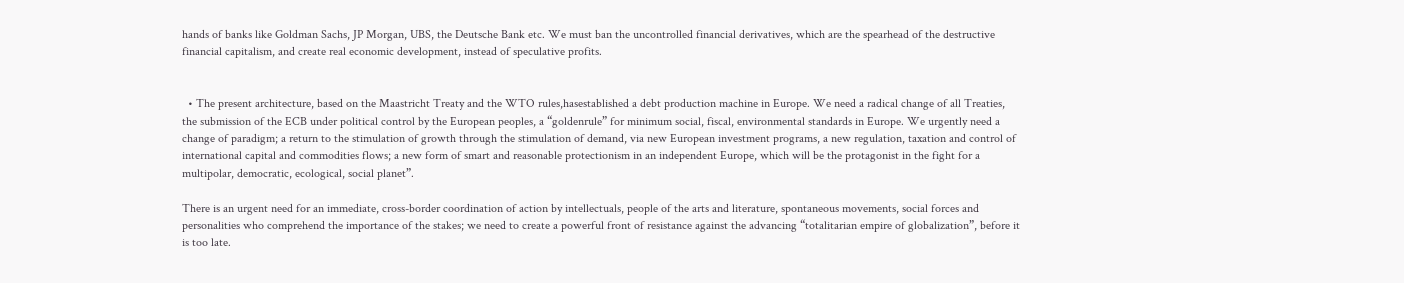hands of banks like Goldman Sachs, JP Morgan, UBS, the Deutsche Bank etc. We must ban the uncontrolled financial derivatives, which are the spearhead of the destructive financial capitalism, and create real economic development, instead of speculative profits.


  • The present architecture, based on the Maastricht Treaty and the WTO rules,hasestablished a debt production machine in Europe. We need a radical change of all Treaties, the submission of the ECB under political control by the European peoples, a “goldenrule” for minimum social, fiscal, environmental standards in Europe. We urgently need a change of paradigm; a return to the stimulation of growth through the stimulation of demand, via new European investment programs, a new regulation, taxation and control of international capital and commodities flows; a new form of smart and reasonable protectionism in an independent Europe, which will be the protagonist in the fight for a multipolar, democratic, ecological, social planet”.

There is an urgent need for an immediate, cross-border coordination of action by intellectuals, people of the arts and literature, spontaneous movements, social forces and personalities who comprehend the importance of the stakes; we need to create a powerful front of resistance against the advancing “totalitarian empire of globalization”, before it is too late.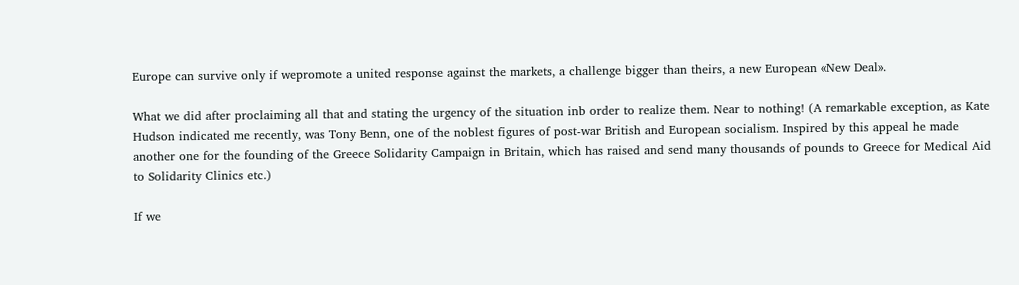Europe can survive only if wepromote a united response against the markets, a challenge bigger than theirs, a new European «New Deal».

What we did after proclaiming all that and stating the urgency of the situation inb order to realize them. Near to nothing! (A remarkable exception, as Kate Hudson indicated me recently, was Tony Benn, one of the noblest figures of post-war British and European socialism. Inspired by this appeal he made another one for the founding of the Greece Solidarity Campaign in Britain, which has raised and send many thousands of pounds to Greece for Medical Aid to Solidarity Clinics etc.)

If we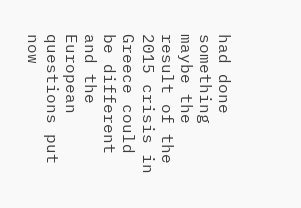had done something maybe the result of the 2015 crisis in Greece could be different and the European questions put now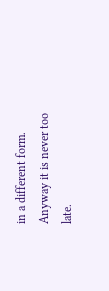in a different form. Anyway it is never too late.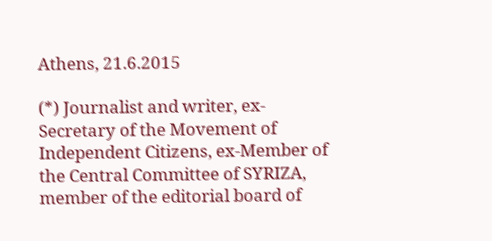Athens, 21.6.2015

(*) Journalist and writer, ex-Secretary of the Movement of Independent Citizens, ex-Member of the Central Committee of SYRIZA, member of the editorial board of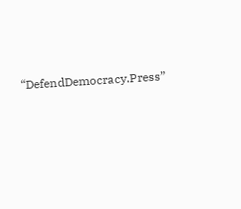“DefendDemocracy.Press”